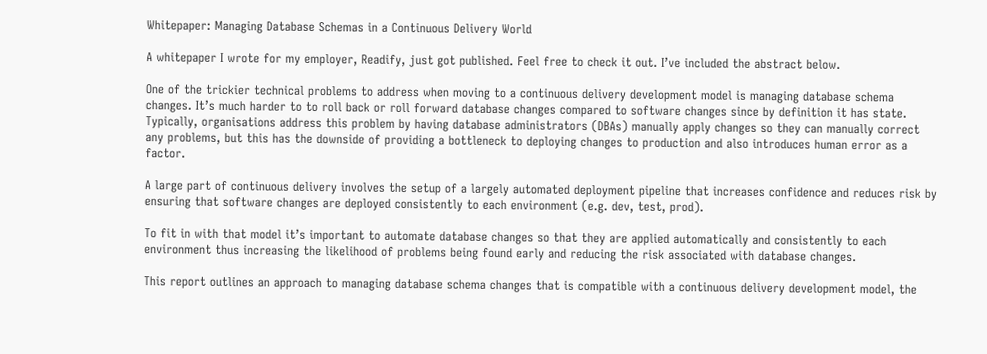Whitepaper: Managing Database Schemas in a Continuous Delivery World

A whitepaper I wrote for my employer, Readify, just got published. Feel free to check it out. I’ve included the abstract below.

One of the trickier technical problems to address when moving to a continuous delivery development model is managing database schema changes. It’s much harder to to roll back or roll forward database changes compared to software changes since by definition it has state. Typically, organisations address this problem by having database administrators (DBAs) manually apply changes so they can manually correct any problems, but this has the downside of providing a bottleneck to deploying changes to production and also introduces human error as a factor.

A large part of continuous delivery involves the setup of a largely automated deployment pipeline that increases confidence and reduces risk by ensuring that software changes are deployed consistently to each environment (e.g. dev, test, prod).

To fit in with that model it’s important to automate database changes so that they are applied automatically and consistently to each environment thus increasing the likelihood of problems being found early and reducing the risk associated with database changes.

This report outlines an approach to managing database schema changes that is compatible with a continuous delivery development model, the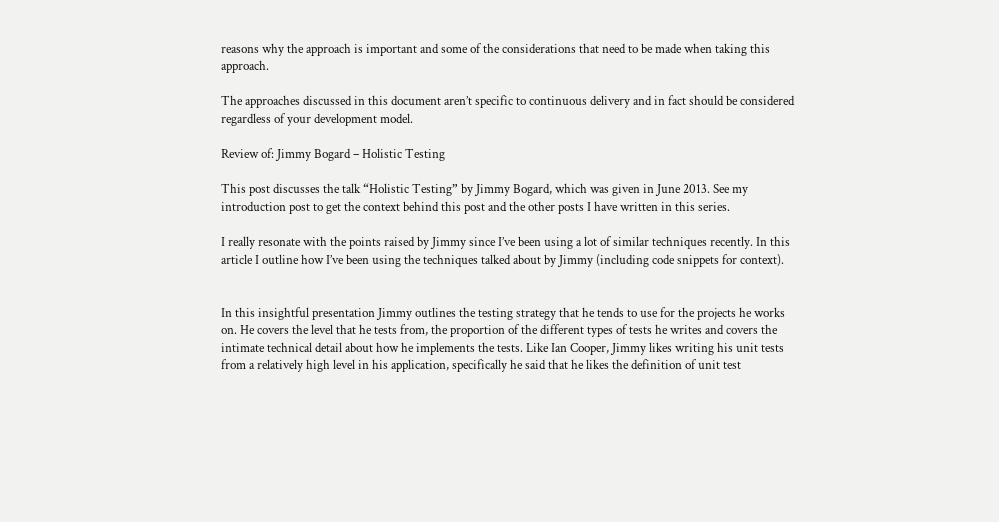reasons why the approach is important and some of the considerations that need to be made when taking this approach.

The approaches discussed in this document aren’t specific to continuous delivery and in fact should be considered regardless of your development model.

Review of: Jimmy Bogard – Holistic Testing

This post discusses the talk “Holistic Testing” by Jimmy Bogard, which was given in June 2013. See my introduction post to get the context behind this post and the other posts I have written in this series.

I really resonate with the points raised by Jimmy since I’ve been using a lot of similar techniques recently. In this article I outline how I’ve been using the techniques talked about by Jimmy (including code snippets for context).


In this insightful presentation Jimmy outlines the testing strategy that he tends to use for the projects he works on. He covers the level that he tests from, the proportion of the different types of tests he writes and covers the intimate technical detail about how he implements the tests. Like Ian Cooper, Jimmy likes writing his unit tests from a relatively high level in his application, specifically he said that he likes the definition of unit test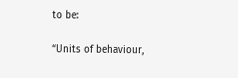to be:

“Units of behaviour,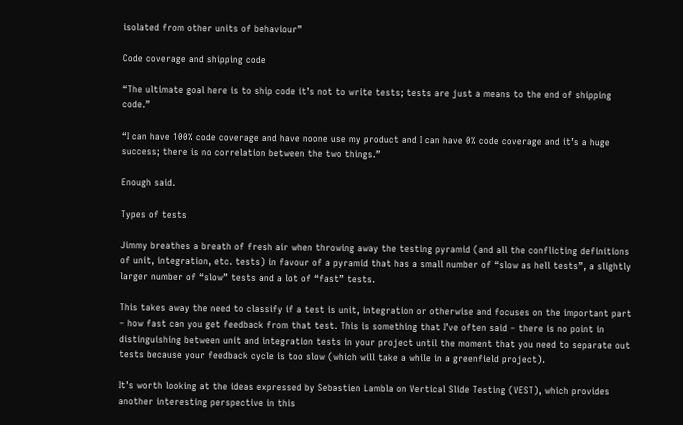isolated from other units of behaviour”

Code coverage and shipping code

“The ultimate goal here is to ship code it’s not to write tests; tests are just a means to the end of shipping code.”

“I can have 100% code coverage and have noone use my product and I can have 0% code coverage and it’s a huge success; there is no correlation between the two things.”

Enough said.

Types of tests

Jimmy breathes a breath of fresh air when throwing away the testing pyramid (and all the conflicting definitions of unit, integration, etc. tests) in favour of a pyramid that has a small number of “slow as hell tests”, a slightly larger number of “slow” tests and a lot of “fast” tests.

This takes away the need to classify if a test is unit, integration or otherwise and focuses on the important part – how fast can you get feedback from that test. This is something that I’ve often said – there is no point in distinguishing between unit and integration tests in your project until the moment that you need to separate out tests because your feedback cycle is too slow (which will take a while in a greenfield project).

It’s worth looking at the ideas expressed by Sebastien Lambla on Vertical Slide Testing (VEST), which provides another interesting perspective in this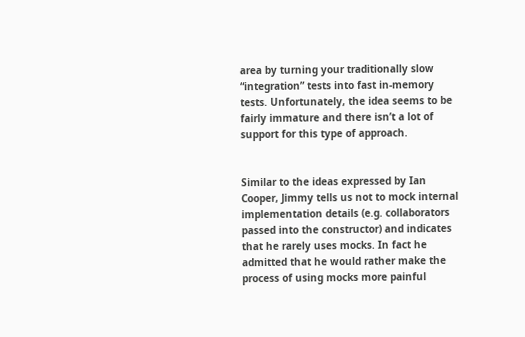area by turning your traditionally slow “integration” tests into fast in-memory tests. Unfortunately, the idea seems to be fairly immature and there isn’t a lot of support for this type of approach.


Similar to the ideas expressed by Ian Cooper, Jimmy tells us not to mock internal implementation details (e.g. collaborators passed into the constructor) and indicates that he rarely uses mocks. In fact he admitted that he would rather make the process of using mocks more painful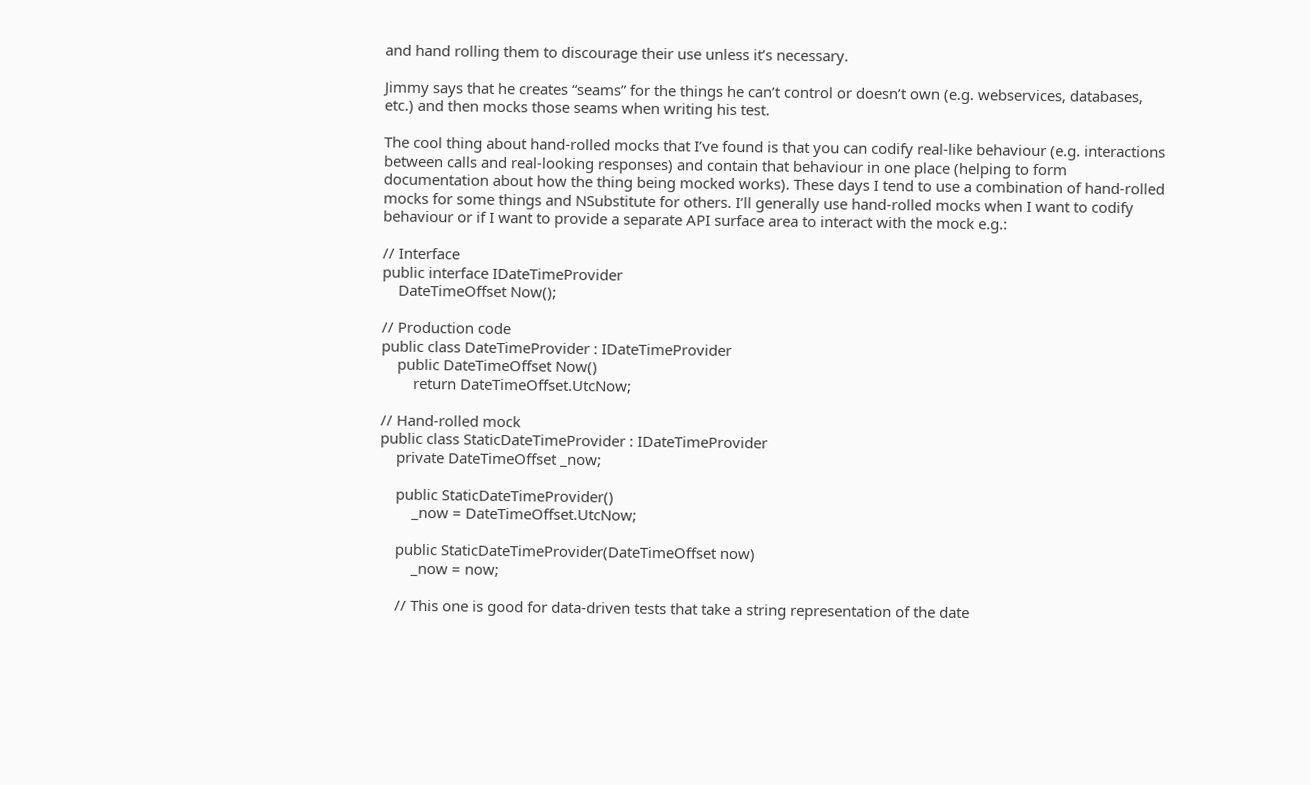and hand rolling them to discourage their use unless it’s necessary.

Jimmy says that he creates “seams” for the things he can’t control or doesn’t own (e.g. webservices, databases, etc.) and then mocks those seams when writing his test.

The cool thing about hand-rolled mocks that I’ve found is that you can codify real-like behaviour (e.g. interactions between calls and real-looking responses) and contain that behaviour in one place (helping to form documentation about how the thing being mocked works). These days I tend to use a combination of hand-rolled mocks for some things and NSubstitute for others. I’ll generally use hand-rolled mocks when I want to codify behaviour or if I want to provide a separate API surface area to interact with the mock e.g.:

// Interface
public interface IDateTimeProvider
    DateTimeOffset Now();

// Production code
public class DateTimeProvider : IDateTimeProvider
    public DateTimeOffset Now()
        return DateTimeOffset.UtcNow;

// Hand-rolled mock
public class StaticDateTimeProvider : IDateTimeProvider
    private DateTimeOffset _now;

    public StaticDateTimeProvider()
        _now = DateTimeOffset.UtcNow;

    public StaticDateTimeProvider(DateTimeOffset now)
        _now = now;

    // This one is good for data-driven tests that take a string representation of the date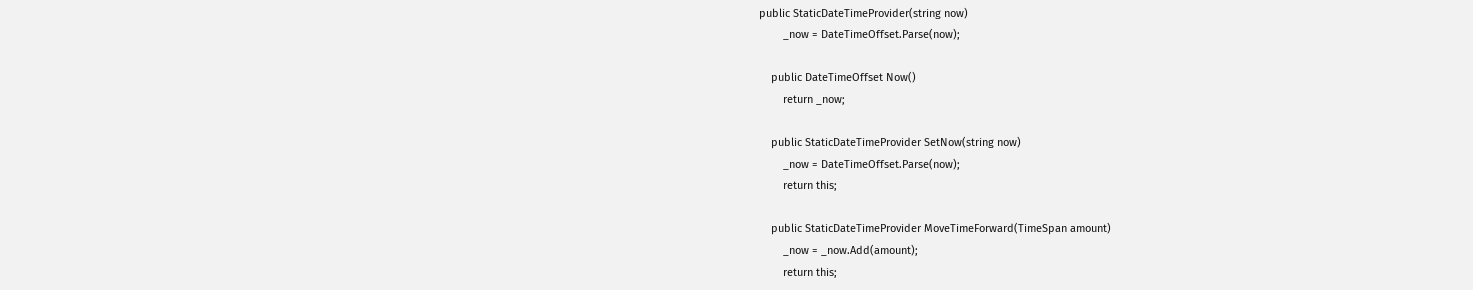public StaticDateTimeProvider(string now)
        _now = DateTimeOffset.Parse(now);

    public DateTimeOffset Now()
        return _now;

    public StaticDateTimeProvider SetNow(string now)
        _now = DateTimeOffset.Parse(now);
        return this;

    public StaticDateTimeProvider MoveTimeForward(TimeSpan amount)
        _now = _now.Add(amount);
        return this;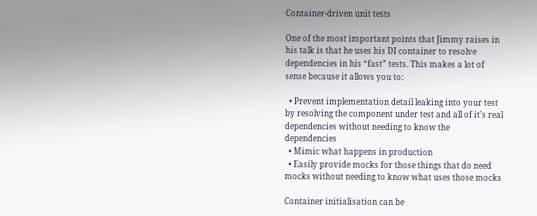Container-driven unit tests

One of the most important points that Jimmy raises in his talk is that he uses his DI container to resolve dependencies in his “fast” tests. This makes a lot of sense because it allows you to:

  • Prevent implementation detail leaking into your test by resolving the component under test and all of it’s real dependencies without needing to know the dependencies
  • Mimic what happens in production
  • Easily provide mocks for those things that do need mocks without needing to know what uses those mocks

Container initialisation can be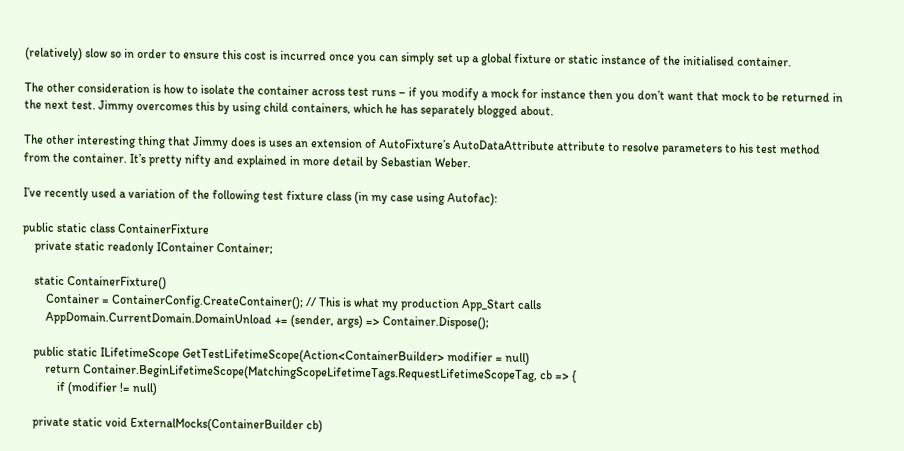(relatively) slow so in order to ensure this cost is incurred once you can simply set up a global fixture or static instance of the initialised container.

The other consideration is how to isolate the container across test runs – if you modify a mock for instance then you don’t want that mock to be returned in the next test. Jimmy overcomes this by using child containers, which he has separately blogged about.

The other interesting thing that Jimmy does is uses an extension of AutoFixture’s AutoDataAttribute attribute to resolve parameters to his test method from the container. It’s pretty nifty and explained in more detail by Sebastian Weber.

I’ve recently used a variation of the following test fixture class (in my case using Autofac):

public static class ContainerFixture
    private static readonly IContainer Container;

    static ContainerFixture()
        Container = ContainerConfig.CreateContainer(); // This is what my production App_Start calls
        AppDomain.CurrentDomain.DomainUnload += (sender, args) => Container.Dispose();

    public static ILifetimeScope GetTestLifetimeScope(Action<ContainerBuilder> modifier = null)
        return Container.BeginLifetimeScope(MatchingScopeLifetimeTags.RequestLifetimeScopeTag, cb => {
            if (modifier != null)

    private static void ExternalMocks(ContainerBuilder cb)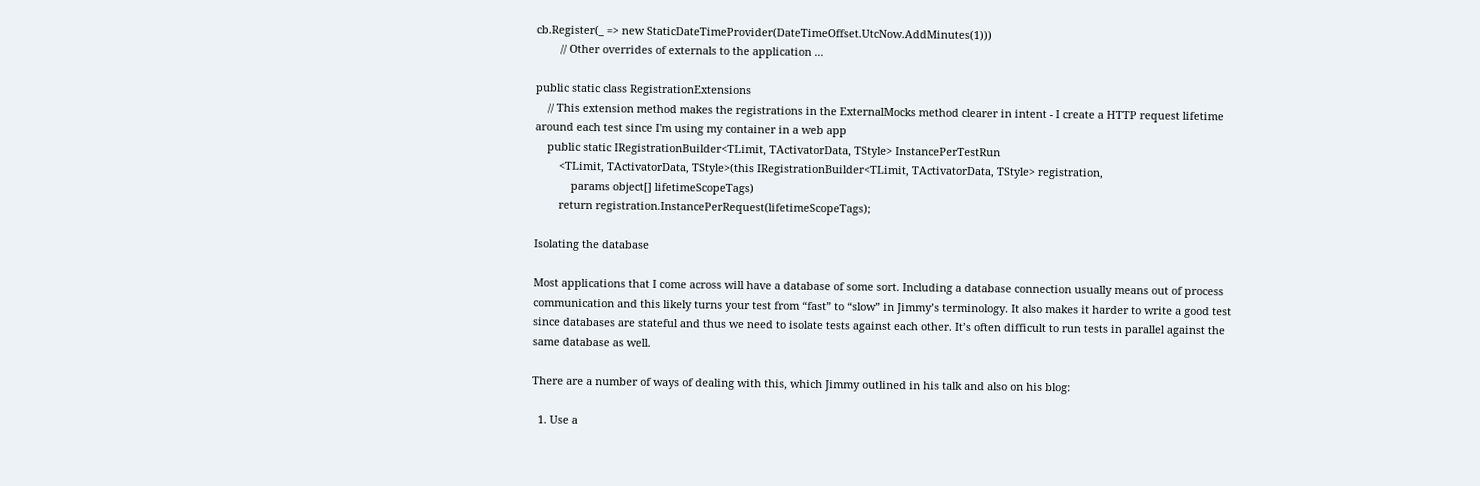cb.Register(_ => new StaticDateTimeProvider(DateTimeOffset.UtcNow.AddMinutes(1)))
        // Other overrides of externals to the application ...

public static class RegistrationExtensions
    // This extension method makes the registrations in the ExternalMocks method clearer in intent - I create a HTTP request lifetime around each test since I'm using my container in a web app
    public static IRegistrationBuilder<TLimit, TActivatorData, TStyle> InstancePerTestRun
        <TLimit, TActivatorData, TStyle>(this IRegistrationBuilder<TLimit, TActivatorData, TStyle> registration,
            params object[] lifetimeScopeTags)
        return registration.InstancePerRequest(lifetimeScopeTags);

Isolating the database

Most applications that I come across will have a database of some sort. Including a database connection usually means out of process communication and this likely turns your test from “fast” to “slow” in Jimmy’s terminology. It also makes it harder to write a good test since databases are stateful and thus we need to isolate tests against each other. It’s often difficult to run tests in parallel against the same database as well.

There are a number of ways of dealing with this, which Jimmy outlined in his talk and also on his blog:

  1. Use a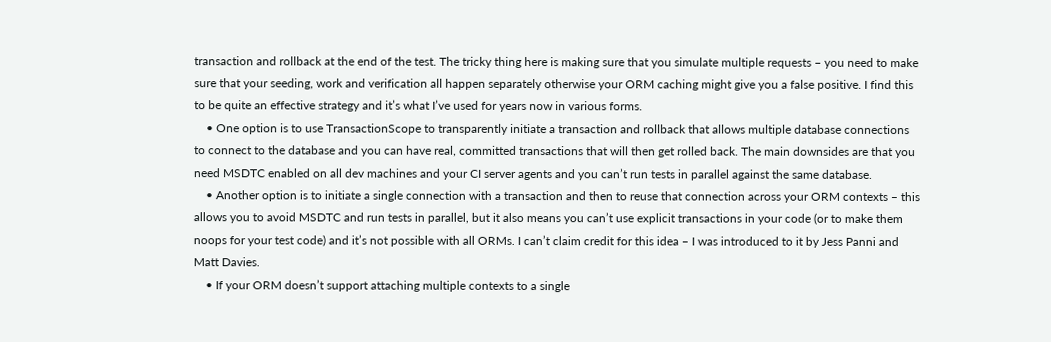transaction and rollback at the end of the test. The tricky thing here is making sure that you simulate multiple requests – you need to make sure that your seeding, work and verification all happen separately otherwise your ORM caching might give you a false positive. I find this to be quite an effective strategy and it’s what I’ve used for years now in various forms.
    • One option is to use TransactionScope to transparently initiate a transaction and rollback that allows multiple database connections to connect to the database and you can have real, committed transactions that will then get rolled back. The main downsides are that you need MSDTC enabled on all dev machines and your CI server agents and you can’t run tests in parallel against the same database.
    • Another option is to initiate a single connection with a transaction and then to reuse that connection across your ORM contexts – this allows you to avoid MSDTC and run tests in parallel, but it also means you can’t use explicit transactions in your code (or to make them noops for your test code) and it’s not possible with all ORMs. I can’t claim credit for this idea – I was introduced to it by Jess Panni and Matt Davies.
    • If your ORM doesn’t support attaching multiple contexts to a single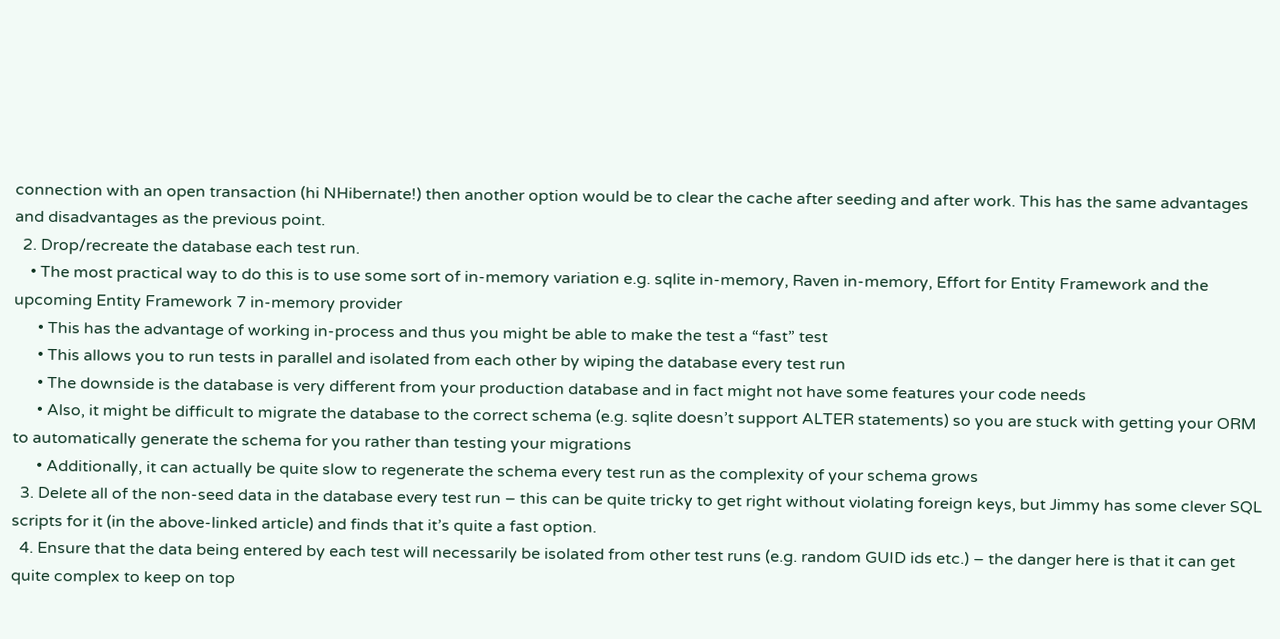connection with an open transaction (hi NHibernate!) then another option would be to clear the cache after seeding and after work. This has the same advantages and disadvantages as the previous point.
  2. Drop/recreate the database each test run.
    • The most practical way to do this is to use some sort of in-memory variation e.g. sqlite in-memory, Raven in-memory, Effort for Entity Framework and the upcoming Entity Framework 7 in-memory provider
      • This has the advantage of working in-process and thus you might be able to make the test a “fast” test
      • This allows you to run tests in parallel and isolated from each other by wiping the database every test run
      • The downside is the database is very different from your production database and in fact might not have some features your code needs
      • Also, it might be difficult to migrate the database to the correct schema (e.g. sqlite doesn’t support ALTER statements) so you are stuck with getting your ORM to automatically generate the schema for you rather than testing your migrations
      • Additionally, it can actually be quite slow to regenerate the schema every test run as the complexity of your schema grows
  3. Delete all of the non-seed data in the database every test run – this can be quite tricky to get right without violating foreign keys, but Jimmy has some clever SQL scripts for it (in the above-linked article) and finds that it’s quite a fast option.
  4. Ensure that the data being entered by each test will necessarily be isolated from other test runs (e.g. random GUID ids etc.) – the danger here is that it can get quite complex to keep on top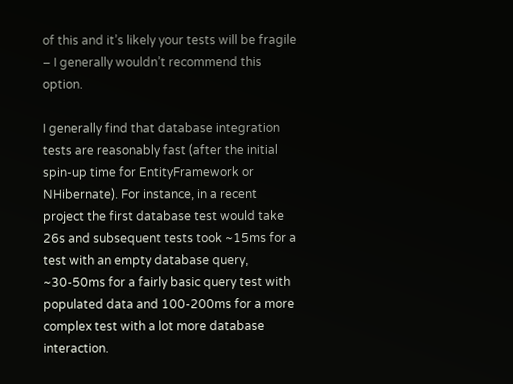of this and it’s likely your tests will be fragile – I generally wouldn’t recommend this option.

I generally find that database integration tests are reasonably fast (after the initial spin-up time for EntityFramework or NHibernate). For instance, in a recent project the first database test would take 26s and subsequent tests took ~15ms for a test with an empty database query, ~30-50ms for a fairly basic query test with populated data and 100-200ms for a more complex test with a lot more database interaction.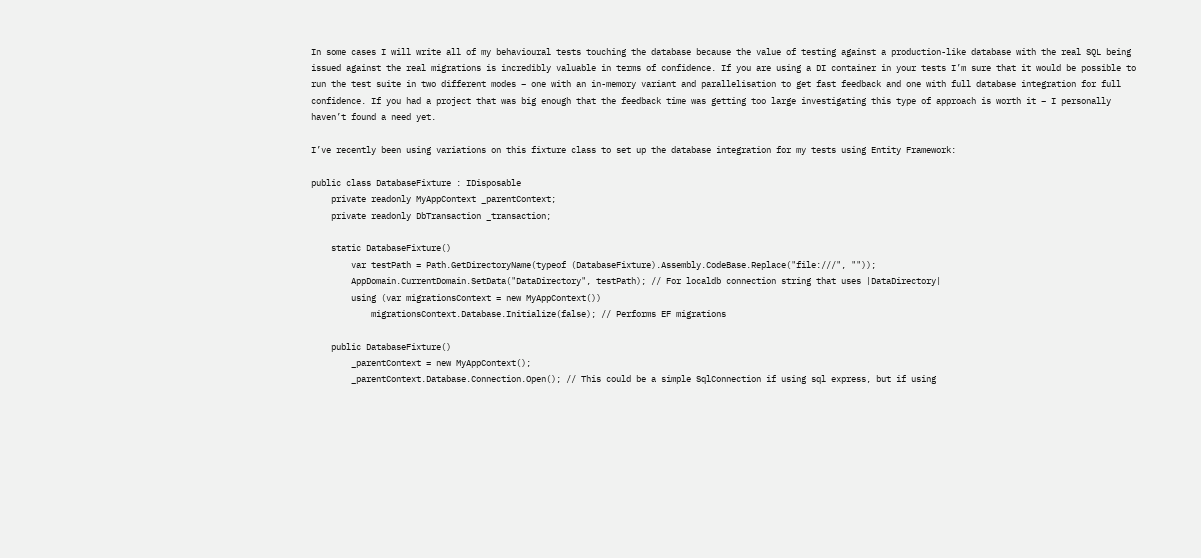In some cases I will write all of my behavioural tests touching the database because the value of testing against a production-like database with the real SQL being issued against the real migrations is incredibly valuable in terms of confidence. If you are using a DI container in your tests I’m sure that it would be possible to run the test suite in two different modes – one with an in-memory variant and parallelisation to get fast feedback and one with full database integration for full confidence. If you had a project that was big enough that the feedback time was getting too large investigating this type of approach is worth it – I personally haven’t found a need yet.

I’ve recently been using variations on this fixture class to set up the database integration for my tests using Entity Framework:

public class DatabaseFixture : IDisposable
    private readonly MyAppContext _parentContext;
    private readonly DbTransaction _transaction;

    static DatabaseFixture()
        var testPath = Path.GetDirectoryName(typeof (DatabaseFixture).Assembly.CodeBase.Replace("file:///", ""));
        AppDomain.CurrentDomain.SetData("DataDirectory", testPath); // For localdb connection string that uses |DataDirectory|
        using (var migrationsContext = new MyAppContext())
            migrationsContext.Database.Initialize(false); // Performs EF migrations

    public DatabaseFixture()
        _parentContext = new MyAppContext();
        _parentContext.Database.Connection.Open(); // This could be a simple SqlConnection if using sql express, but if using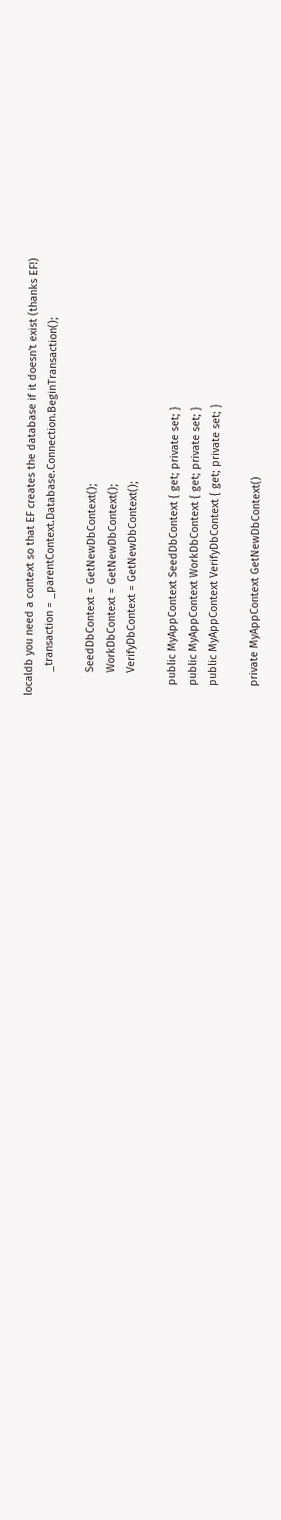localdb you need a context so that EF creates the database if it doesn't exist (thanks EF!)
        _transaction = _parentContext.Database.Connection.BeginTransaction();

        SeedDbContext = GetNewDbContext();
        WorkDbContext = GetNewDbContext();
        VerifyDbContext = GetNewDbContext();

    public MyAppContext SeedDbContext { get; private set; }
    public MyAppContext WorkDbContext { get; private set; }
    public MyAppContext VerifyDbContext { get; private set; }

    private MyAppContext GetNewDbContext()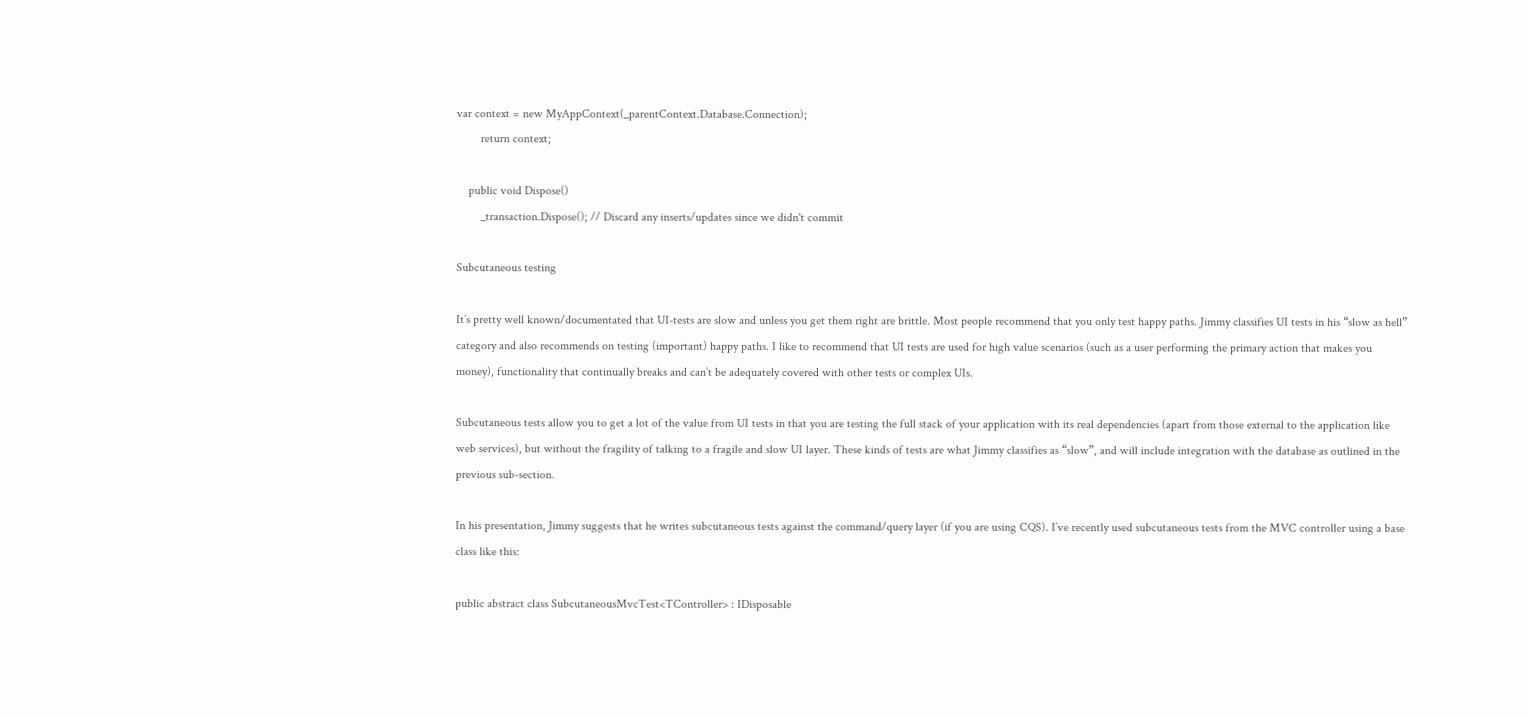var context = new MyAppContext(_parentContext.Database.Connection);
        return context;

    public void Dispose()
        _transaction.Dispose(); // Discard any inserts/updates since we didn't commit

Subcutaneous testing

It’s pretty well known/documentated that UI-tests are slow and unless you get them right are brittle. Most people recommend that you only test happy paths. Jimmy classifies UI tests in his “slow as hell” category and also recommends on testing (important) happy paths. I like to recommend that UI tests are used for high value scenarios (such as a user performing the primary action that makes you money), functionality that continually breaks and can’t be adequately covered with other tests or complex UIs.

Subcutaneous tests allow you to get a lot of the value from UI tests in that you are testing the full stack of your application with its real dependencies (apart from those external to the application like web services), but without the fragility of talking to a fragile and slow UI layer. These kinds of tests are what Jimmy classifies as “slow”, and will include integration with the database as outlined in the previous sub-section.

In his presentation, Jimmy suggests that he writes subcutaneous tests against the command/query layer (if you are using CQS). I’ve recently used subcutaneous tests from the MVC controller using a base class like this:

public abstract class SubcutaneousMvcTest<TController> : IDisposable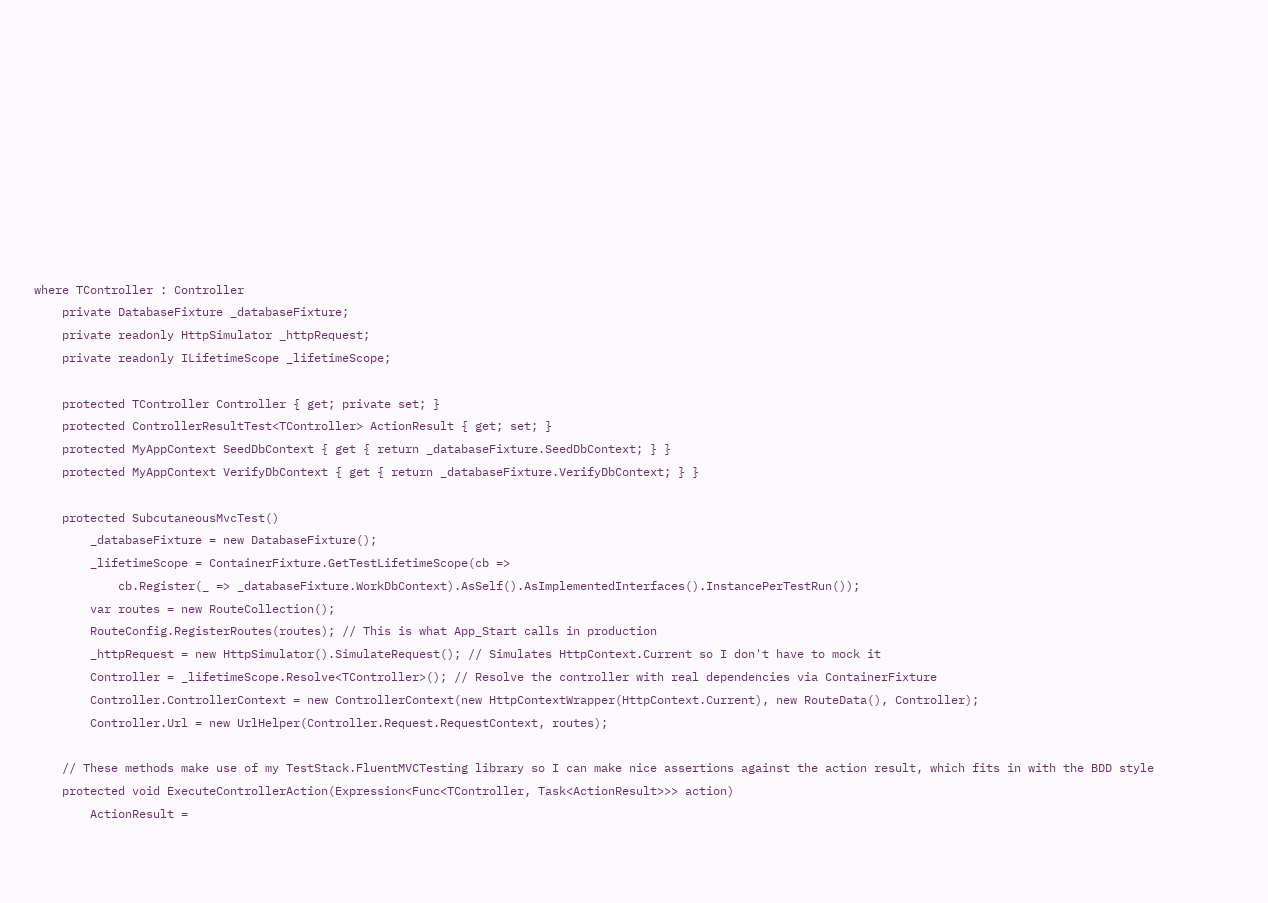where TController : Controller
    private DatabaseFixture _databaseFixture;
    private readonly HttpSimulator _httpRequest;
    private readonly ILifetimeScope _lifetimeScope;

    protected TController Controller { get; private set; }
    protected ControllerResultTest<TController> ActionResult { get; set; }
    protected MyAppContext SeedDbContext { get { return _databaseFixture.SeedDbContext; } }
    protected MyAppContext VerifyDbContext { get { return _databaseFixture.VerifyDbContext; } }

    protected SubcutaneousMvcTest()
        _databaseFixture = new DatabaseFixture();
        _lifetimeScope = ContainerFixture.GetTestLifetimeScope(cb =>
            cb.Register(_ => _databaseFixture.WorkDbContext).AsSelf().AsImplementedInterfaces().InstancePerTestRun());
        var routes = new RouteCollection();
        RouteConfig.RegisterRoutes(routes); // This is what App_Start calls in production
        _httpRequest = new HttpSimulator().SimulateRequest(); // Simulates HttpContext.Current so I don't have to mock it
        Controller = _lifetimeScope.Resolve<TController>(); // Resolve the controller with real dependencies via ContainerFixture
        Controller.ControllerContext = new ControllerContext(new HttpContextWrapper(HttpContext.Current), new RouteData(), Controller);
        Controller.Url = new UrlHelper(Controller.Request.RequestContext, routes);

    // These methods make use of my TestStack.FluentMVCTesting library so I can make nice assertions against the action result, which fits in with the BDD style
    protected void ExecuteControllerAction(Expression<Func<TController, Task<ActionResult>>> action)
        ActionResult =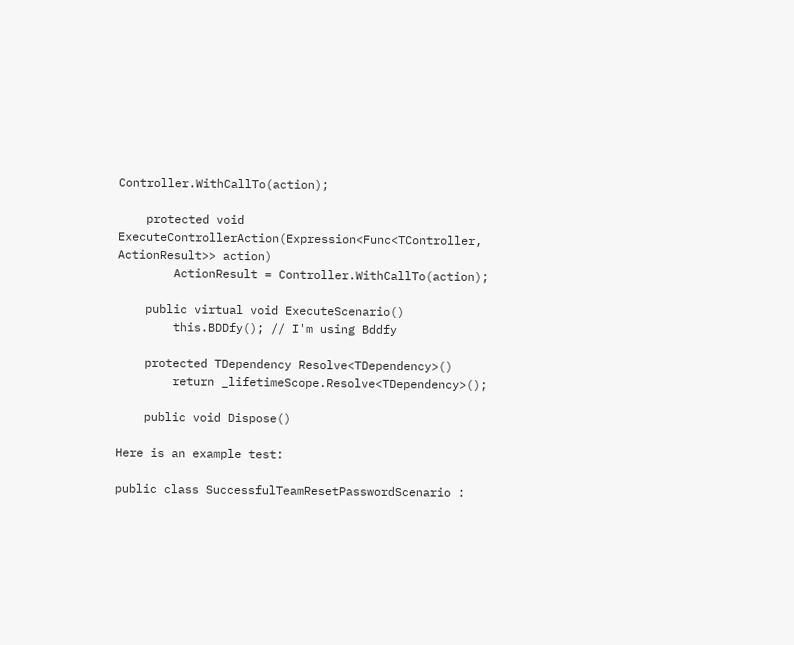Controller.WithCallTo(action);

    protected void ExecuteControllerAction(Expression<Func<TController, ActionResult>> action)
        ActionResult = Controller.WithCallTo(action);

    public virtual void ExecuteScenario()
        this.BDDfy(); // I'm using Bddfy

    protected TDependency Resolve<TDependency>()
        return _lifetimeScope.Resolve<TDependency>();

    public void Dispose()

Here is an example test:

public class SuccessfulTeamResetPasswordScenario :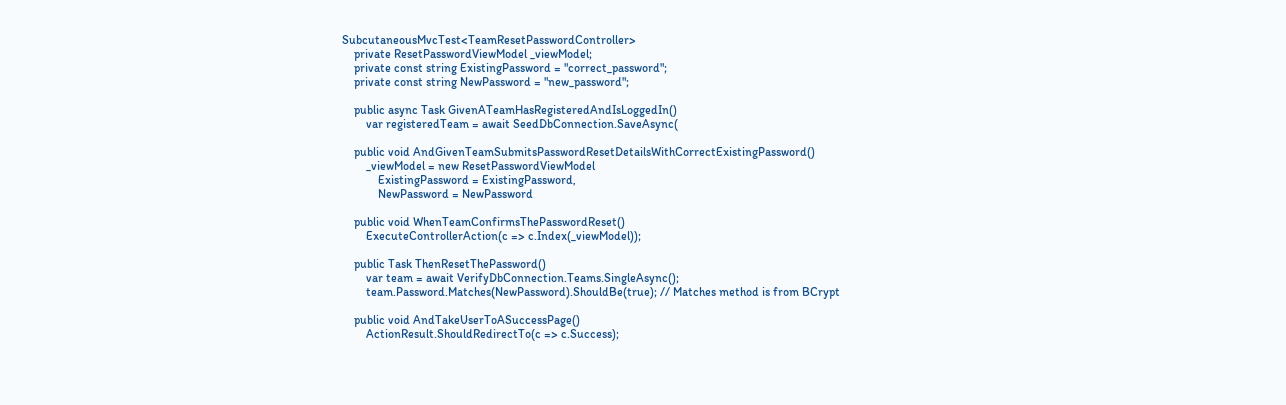SubcutaneousMvcTest<TeamResetPasswordController>
    private ResetPasswordViewModel _viewModel;
    private const string ExistingPassword = "correct_password";
    private const string NewPassword = "new_password";

    public async Task GivenATeamHasRegisteredAndIsLoggedIn()
        var registeredTeam = await SeedDbConnection.SaveAsync(

    public void AndGivenTeamSubmitsPasswordResetDetailsWithCorrectExistingPassword()
        _viewModel = new ResetPasswordViewModel
            ExistingPassword = ExistingPassword,
            NewPassword = NewPassword

    public void WhenTeamConfirmsThePasswordReset()
        ExecuteControllerAction(c => c.Index(_viewModel));

    public Task ThenResetThePassword()
        var team = await VerifyDbConnection.Teams.SingleAsync();
        team.Password.Matches(NewPassword).ShouldBe(true); // Matches method is from BCrypt

    public void AndTakeUserToASuccessPage()
        ActionResult.ShouldRedirectTo(c => c.Success);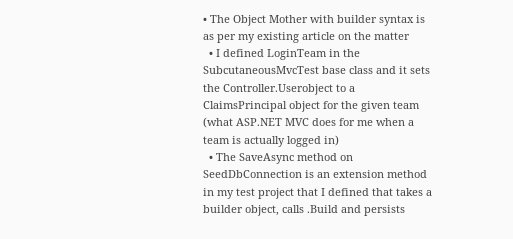• The Object Mother with builder syntax is as per my existing article on the matter
  • I defined LoginTeam in the SubcutaneousMvcTest base class and it sets the Controller.Userobject to a ClaimsPrincipal object for the given team (what ASP.NET MVC does for me when a team is actually logged in)
  • The SaveAsync method on SeedDbConnection is an extension method in my test project that I defined that takes a builder object, calls .Build and persists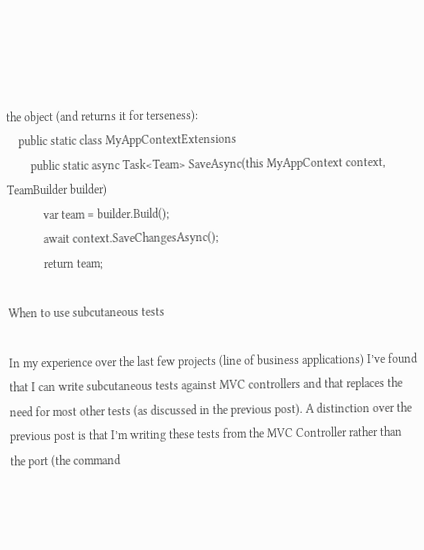the object (and returns it for terseness):
    public static class MyAppContextExtensions
        public static async Task<Team> SaveAsync(this MyAppContext context, TeamBuilder builder)
            var team = builder.Build();
            await context.SaveChangesAsync();
            return team;

When to use subcutaneous tests

In my experience over the last few projects (line of business applications) I’ve found that I can write subcutaneous tests against MVC controllers and that replaces the need for most other tests (as discussed in the previous post). A distinction over the previous post is that I’m writing these tests from the MVC Controller rather than the port (the command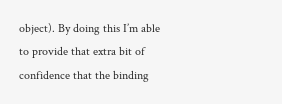object). By doing this I’m able to provide that extra bit of confidence that the binding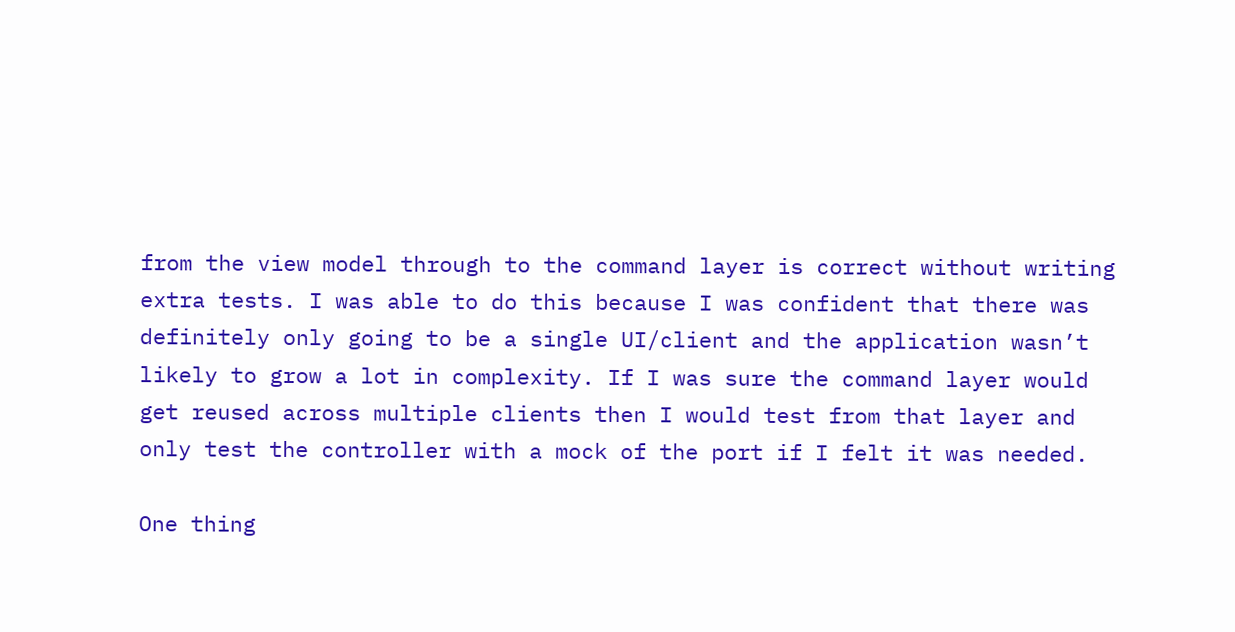from the view model through to the command layer is correct without writing extra tests. I was able to do this because I was confident that there was definitely only going to be a single UI/client and the application wasn’t likely to grow a lot in complexity. If I was sure the command layer would get reused across multiple clients then I would test from that layer and only test the controller with a mock of the port if I felt it was needed.

One thing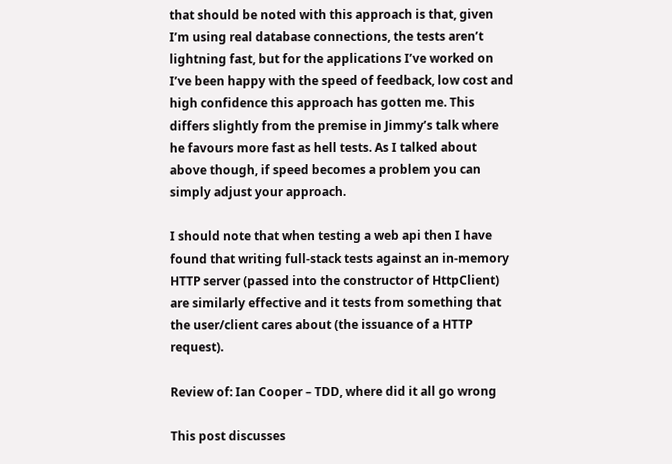that should be noted with this approach is that, given I’m using real database connections, the tests aren’t lightning fast, but for the applications I’ve worked on I’ve been happy with the speed of feedback, low cost and high confidence this approach has gotten me. This differs slightly from the premise in Jimmy’s talk where he favours more fast as hell tests. As I talked about above though, if speed becomes a problem you can simply adjust your approach.

I should note that when testing a web api then I have found that writing full-stack tests against an in-memory HTTP server (passed into the constructor of HttpClient) are similarly effective and it tests from something that the user/client cares about (the issuance of a HTTP request).

Review of: Ian Cooper – TDD, where did it all go wrong

This post discusses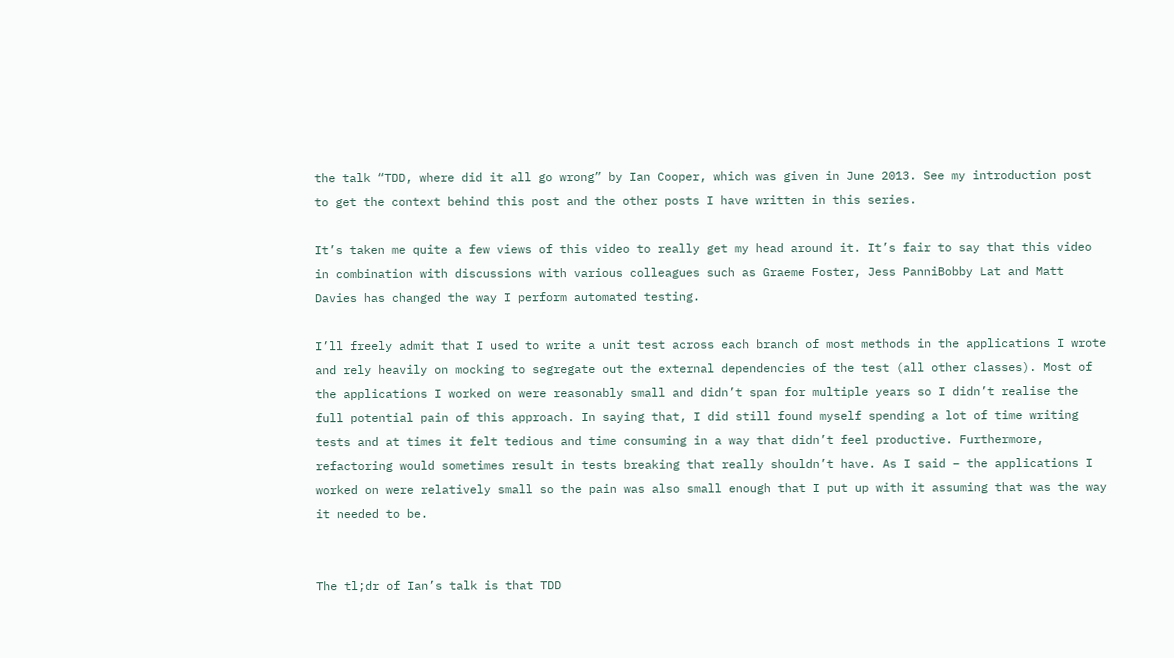the talk “TDD, where did it all go wrong” by Ian Cooper, which was given in June 2013. See my introduction post to get the context behind this post and the other posts I have written in this series.

It’s taken me quite a few views of this video to really get my head around it. It’s fair to say that this video in combination with discussions with various colleagues such as Graeme Foster, Jess PanniBobby Lat and Matt Davies has changed the way I perform automated testing.

I’ll freely admit that I used to write a unit test across each branch of most methods in the applications I wrote and rely heavily on mocking to segregate out the external dependencies of the test (all other classes). Most of the applications I worked on were reasonably small and didn’t span for multiple years so I didn’t realise the full potential pain of this approach. In saying that, I did still found myself spending a lot of time writing tests and at times it felt tedious and time consuming in a way that didn’t feel productive. Furthermore, refactoring would sometimes result in tests breaking that really shouldn’t have. As I said – the applications I worked on were relatively small so the pain was also small enough that I put up with it assuming that was the way it needed to be.


The tl;dr of Ian’s talk is that TDD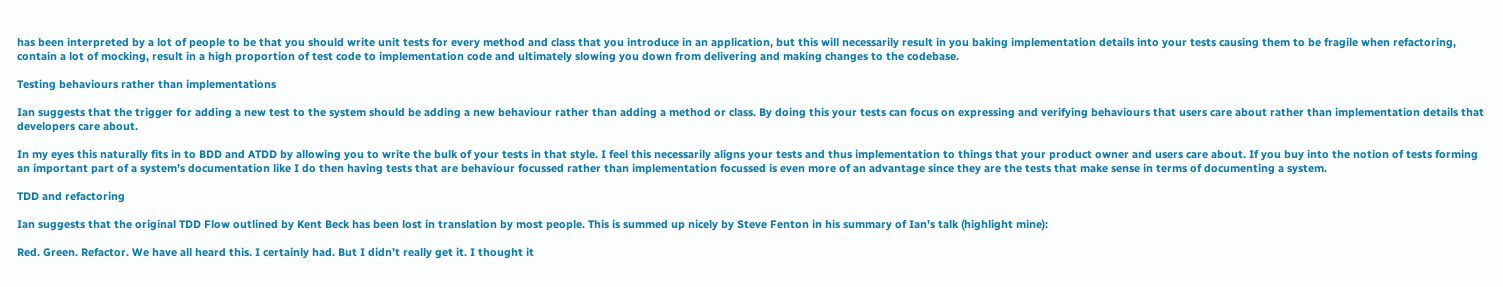has been interpreted by a lot of people to be that you should write unit tests for every method and class that you introduce in an application, but this will necessarily result in you baking implementation details into your tests causing them to be fragile when refactoring, contain a lot of mocking, result in a high proportion of test code to implementation code and ultimately slowing you down from delivering and making changes to the codebase.

Testing behaviours rather than implementations

Ian suggests that the trigger for adding a new test to the system should be adding a new behaviour rather than adding a method or class. By doing this your tests can focus on expressing and verifying behaviours that users care about rather than implementation details that developers care about.

In my eyes this naturally fits in to BDD and ATDD by allowing you to write the bulk of your tests in that style. I feel this necessarily aligns your tests and thus implementation to things that your product owner and users care about. If you buy into the notion of tests forming an important part of a system’s documentation like I do then having tests that are behaviour focussed rather than implementation focussed is even more of an advantage since they are the tests that make sense in terms of documenting a system.

TDD and refactoring

Ian suggests that the original TDD Flow outlined by Kent Beck has been lost in translation by most people. This is summed up nicely by Steve Fenton in his summary of Ian’s talk (highlight mine):

Red. Green. Refactor. We have all heard this. I certainly had. But I didn’t really get it. I thought it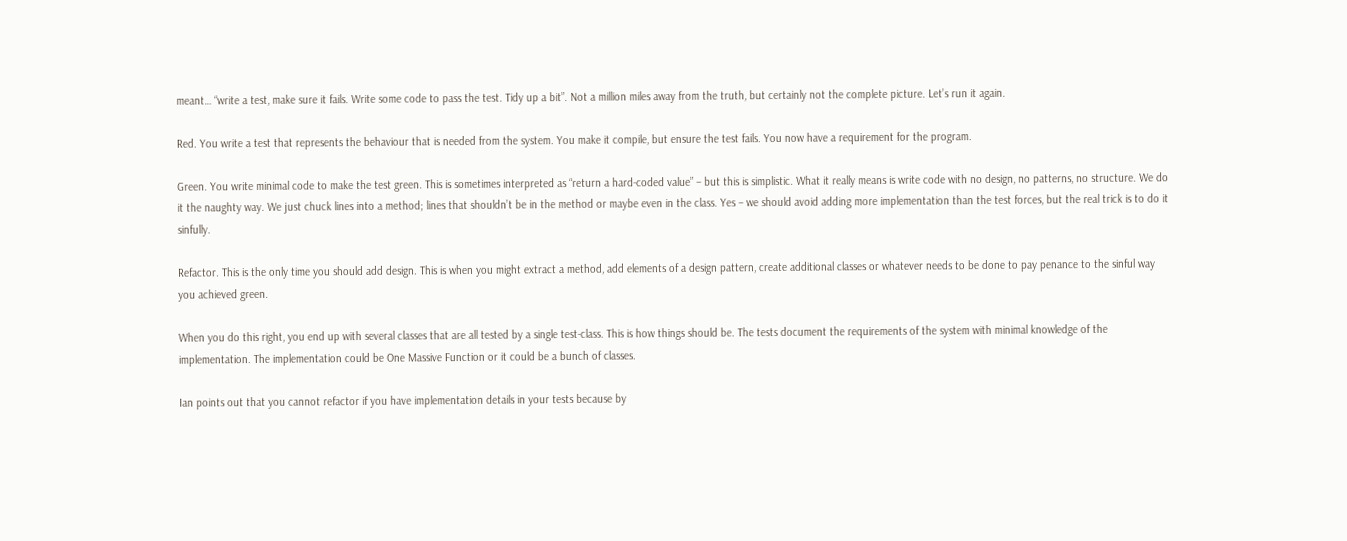meant… “write a test, make sure it fails. Write some code to pass the test. Tidy up a bit”. Not a million miles away from the truth, but certainly not the complete picture. Let’s run it again.

Red. You write a test that represents the behaviour that is needed from the system. You make it compile, but ensure the test fails. You now have a requirement for the program.

Green. You write minimal code to make the test green. This is sometimes interpreted as “return a hard-coded value” – but this is simplistic. What it really means is write code with no design, no patterns, no structure. We do it the naughty way. We just chuck lines into a method; lines that shouldn’t be in the method or maybe even in the class. Yes – we should avoid adding more implementation than the test forces, but the real trick is to do it sinfully.

Refactor. This is the only time you should add design. This is when you might extract a method, add elements of a design pattern, create additional classes or whatever needs to be done to pay penance to the sinful way you achieved green.

When you do this right, you end up with several classes that are all tested by a single test-class. This is how things should be. The tests document the requirements of the system with minimal knowledge of the implementation. The implementation could be One Massive Function or it could be a bunch of classes.

Ian points out that you cannot refactor if you have implementation details in your tests because by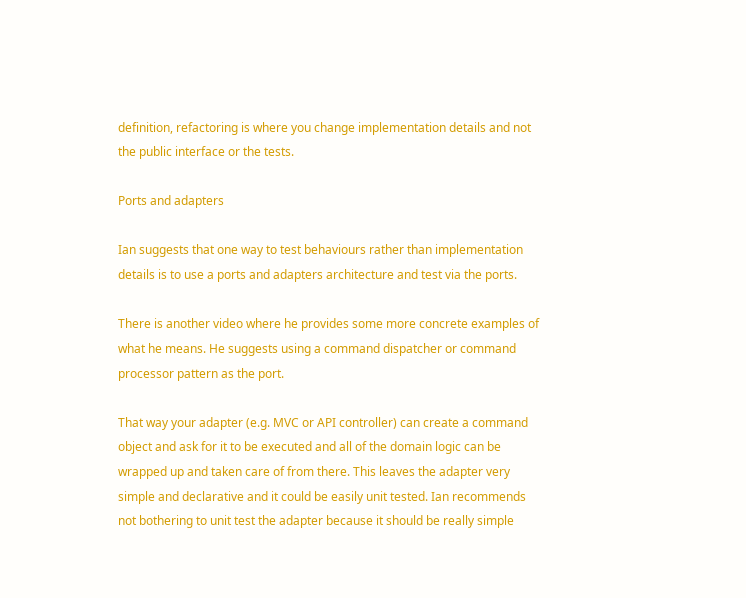definition, refactoring is where you change implementation details and not the public interface or the tests.

Ports and adapters

Ian suggests that one way to test behaviours rather than implementation details is to use a ports and adapters architecture and test via the ports.

There is another video where he provides some more concrete examples of what he means. He suggests using a command dispatcher or command processor pattern as the port.

That way your adapter (e.g. MVC or API controller) can create a command object and ask for it to be executed and all of the domain logic can be wrapped up and taken care of from there. This leaves the adapter very simple and declarative and it could be easily unit tested. Ian recommends not bothering to unit test the adapter because it should be really simple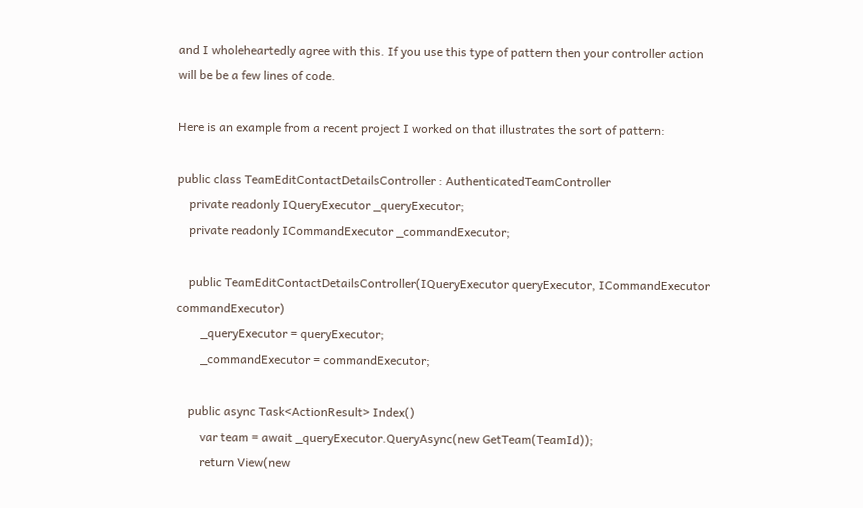and I wholeheartedly agree with this. If you use this type of pattern then your controller action will be be a few lines of code.

Here is an example from a recent project I worked on that illustrates the sort of pattern:

public class TeamEditContactDetailsController : AuthenticatedTeamController
    private readonly IQueryExecutor _queryExecutor;
    private readonly ICommandExecutor _commandExecutor;

    public TeamEditContactDetailsController(IQueryExecutor queryExecutor, ICommandExecutor commandExecutor)
        _queryExecutor = queryExecutor;
        _commandExecutor = commandExecutor;

    public async Task<ActionResult> Index()
        var team = await _queryExecutor.QueryAsync(new GetTeam(TeamId));
        return View(new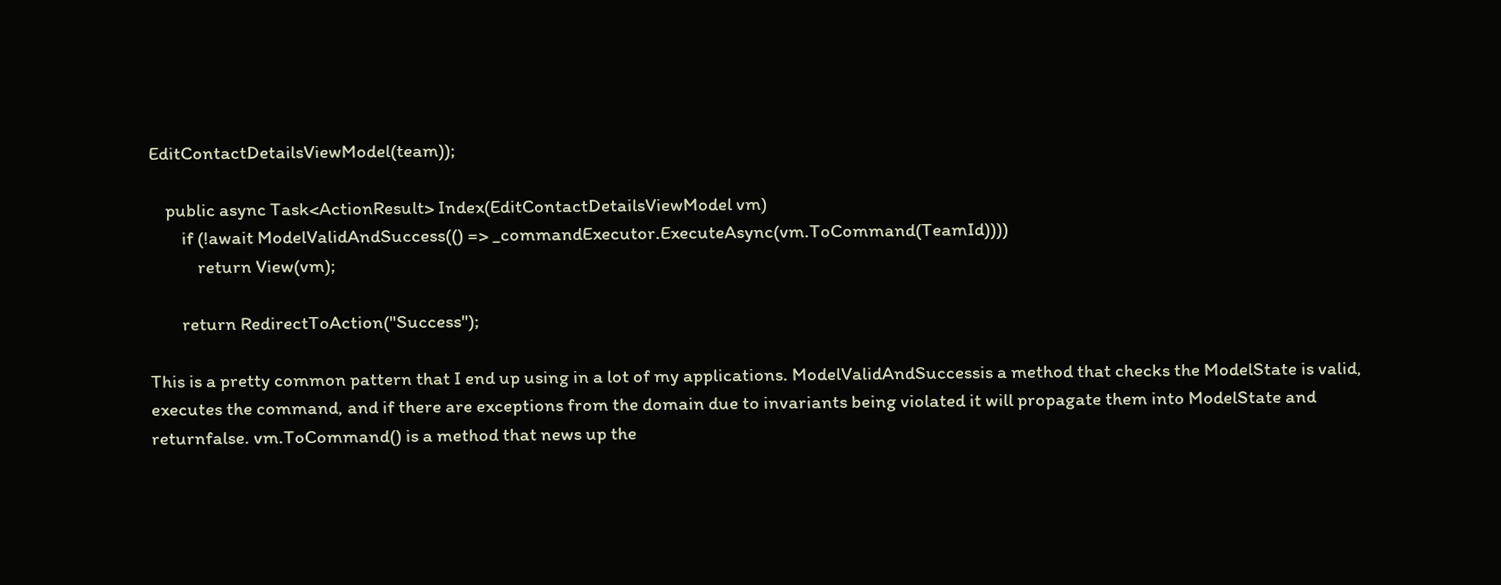EditContactDetailsViewModel(team));

    public async Task<ActionResult> Index(EditContactDetailsViewModel vm)
        if (!await ModelValidAndSuccess(() => _commandExecutor.ExecuteAsync(vm.ToCommand(TeamId))))
            return View(vm);

        return RedirectToAction("Success");

This is a pretty common pattern that I end up using in a lot of my applications. ModelValidAndSuccessis a method that checks the ModelState is valid, executes the command, and if there are exceptions from the domain due to invariants being violated it will propagate them into ModelState and returnfalse. vm.ToCommand() is a method that news up the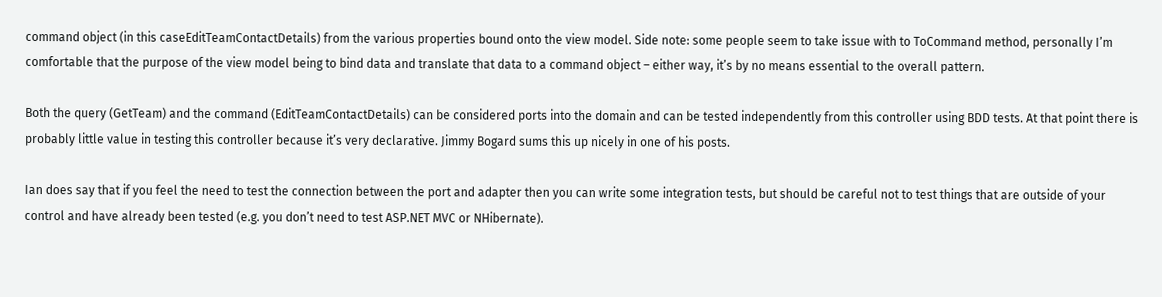command object (in this caseEditTeamContactDetails) from the various properties bound onto the view model. Side note: some people seem to take issue with to ToCommand method, personally I’m comfortable that the purpose of the view model being to bind data and translate that data to a command object – either way, it’s by no means essential to the overall pattern.

Both the query (GetTeam) and the command (EditTeamContactDetails) can be considered ports into the domain and can be tested independently from this controller using BDD tests. At that point there is probably little value in testing this controller because it’s very declarative. Jimmy Bogard sums this up nicely in one of his posts.

Ian does say that if you feel the need to test the connection between the port and adapter then you can write some integration tests, but should be careful not to test things that are outside of your control and have already been tested (e.g. you don’t need to test ASP.NET MVC or NHibernate).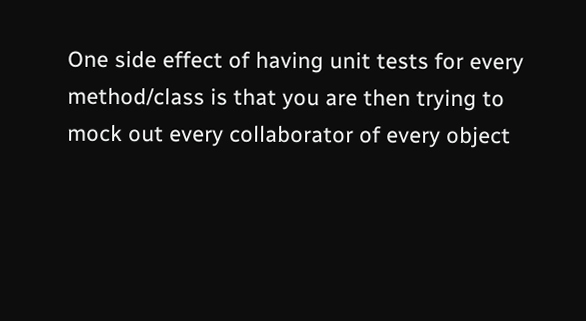One side effect of having unit tests for every method/class is that you are then trying to mock out every collaborator of every object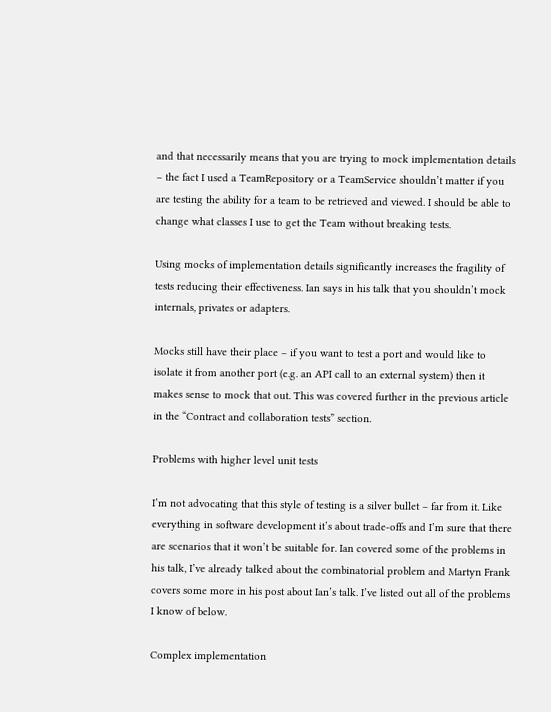and that necessarily means that you are trying to mock implementation details – the fact I used a TeamRepository or a TeamService shouldn’t matter if you are testing the ability for a team to be retrieved and viewed. I should be able to change what classes I use to get the Team without breaking tests.

Using mocks of implementation details significantly increases the fragility of tests reducing their effectiveness. Ian says in his talk that you shouldn’t mock internals, privates or adapters.

Mocks still have their place – if you want to test a port and would like to isolate it from another port (e.g. an API call to an external system) then it makes sense to mock that out. This was covered further in the previous article in the “Contract and collaboration tests” section.

Problems with higher level unit tests

I’m not advocating that this style of testing is a silver bullet – far from it. Like everything in software development it’s about trade-offs and I’m sure that there are scenarios that it won’t be suitable for. Ian covered some of the problems in his talk, I’ve already talked about the combinatorial problem and Martyn Frank covers some more in his post about Ian’s talk. I’ve listed out all of the problems I know of below.

Complex implementation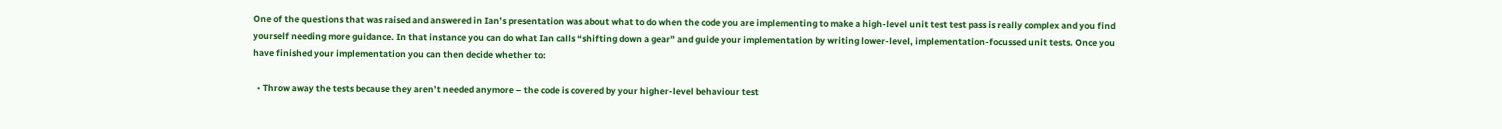One of the questions that was raised and answered in Ian’s presentation was about what to do when the code you are implementing to make a high-level unit test test pass is really complex and you find yourself needing more guidance. In that instance you can do what Ian calls “shifting down a gear” and guide your implementation by writing lower-level, implementation-focussed unit tests. Once you have finished your implementation you can then decide whether to:

  • Throw away the tests because they aren’t needed anymore – the code is covered by your higher-level behaviour test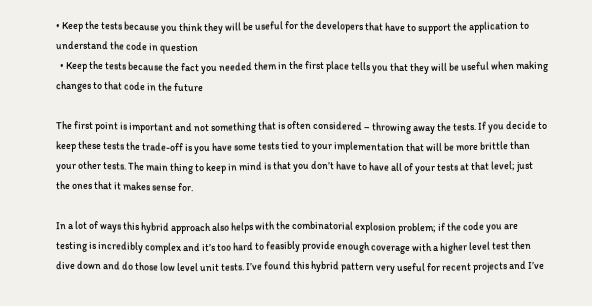• Keep the tests because you think they will be useful for the developers that have to support the application to understand the code in question
  • Keep the tests because the fact you needed them in the first place tells you that they will be useful when making changes to that code in the future

The first point is important and not something that is often considered – throwing away the tests. If you decide to keep these tests the trade-off is you have some tests tied to your implementation that will be more brittle than your other tests. The main thing to keep in mind is that you don’t have to have all of your tests at that level; just the ones that it makes sense for.

In a lot of ways this hybrid approach also helps with the combinatorial explosion problem; if the code you are testing is incredibly complex and it’s too hard to feasibly provide enough coverage with a higher level test then dive down and do those low level unit tests. I’ve found this hybrid pattern very useful for recent projects and I’ve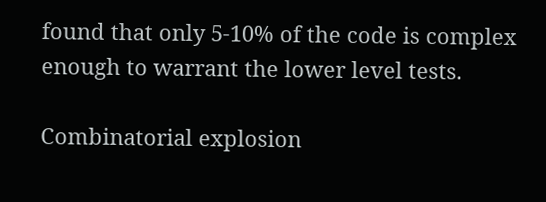found that only 5-10% of the code is complex enough to warrant the lower level tests.

Combinatorial explosion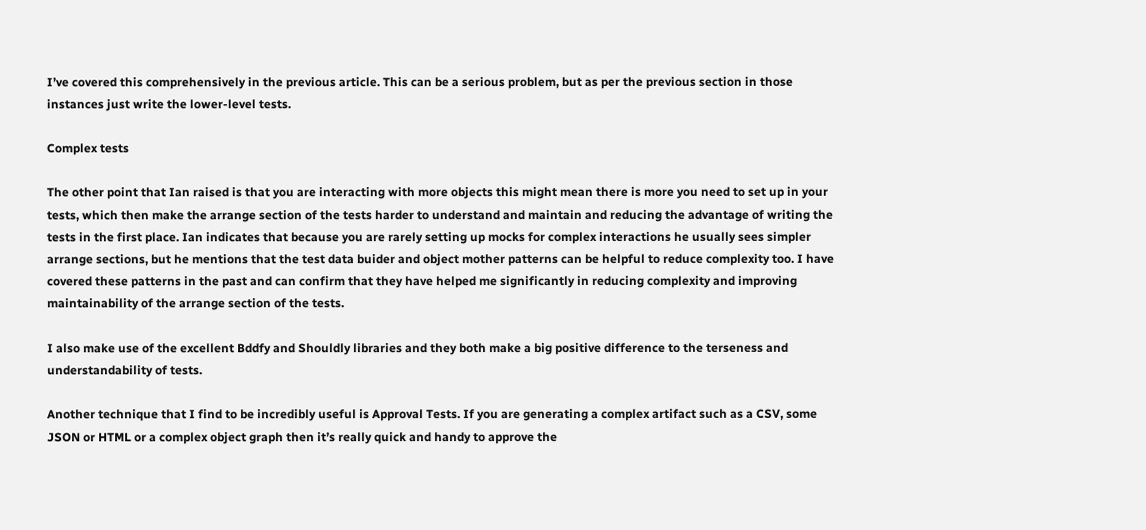I’ve covered this comprehensively in the previous article. This can be a serious problem, but as per the previous section in those instances just write the lower-level tests.

Complex tests

The other point that Ian raised is that you are interacting with more objects this might mean there is more you need to set up in your tests, which then make the arrange section of the tests harder to understand and maintain and reducing the advantage of writing the tests in the first place. Ian indicates that because you are rarely setting up mocks for complex interactions he usually sees simpler arrange sections, but he mentions that the test data buider and object mother patterns can be helpful to reduce complexity too. I have covered these patterns in the past and can confirm that they have helped me significantly in reducing complexity and improving maintainability of the arrange section of the tests.

I also make use of the excellent Bddfy and Shouldly libraries and they both make a big positive difference to the terseness and understandability of tests.

Another technique that I find to be incredibly useful is Approval Tests. If you are generating a complex artifact such as a CSV, some JSON or HTML or a complex object graph then it’s really quick and handy to approve the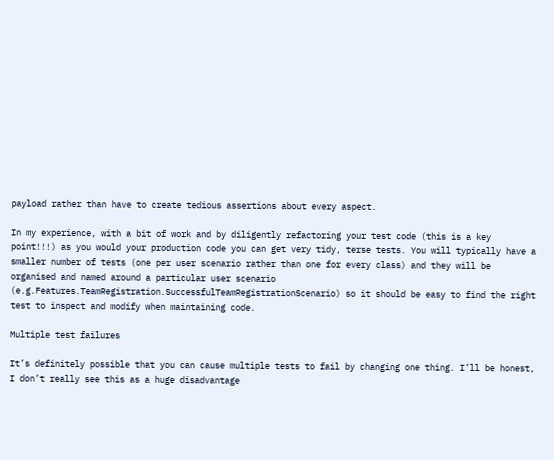payload rather than have to create tedious assertions about every aspect.

In my experience, with a bit of work and by diligently refactoring your test code (this is a key point!!!) as you would your production code you can get very tidy, terse tests. You will typically have a smaller number of tests (one per user scenario rather than one for every class) and they will be organised and named around a particular user scenario (e.g.Features.TeamRegistration.SuccessfulTeamRegistrationScenario) so it should be easy to find the right test to inspect and modify when maintaining code.

Multiple test failures

It’s definitely possible that you can cause multiple tests to fail by changing one thing. I’ll be honest, I don’t really see this as a huge disadvantage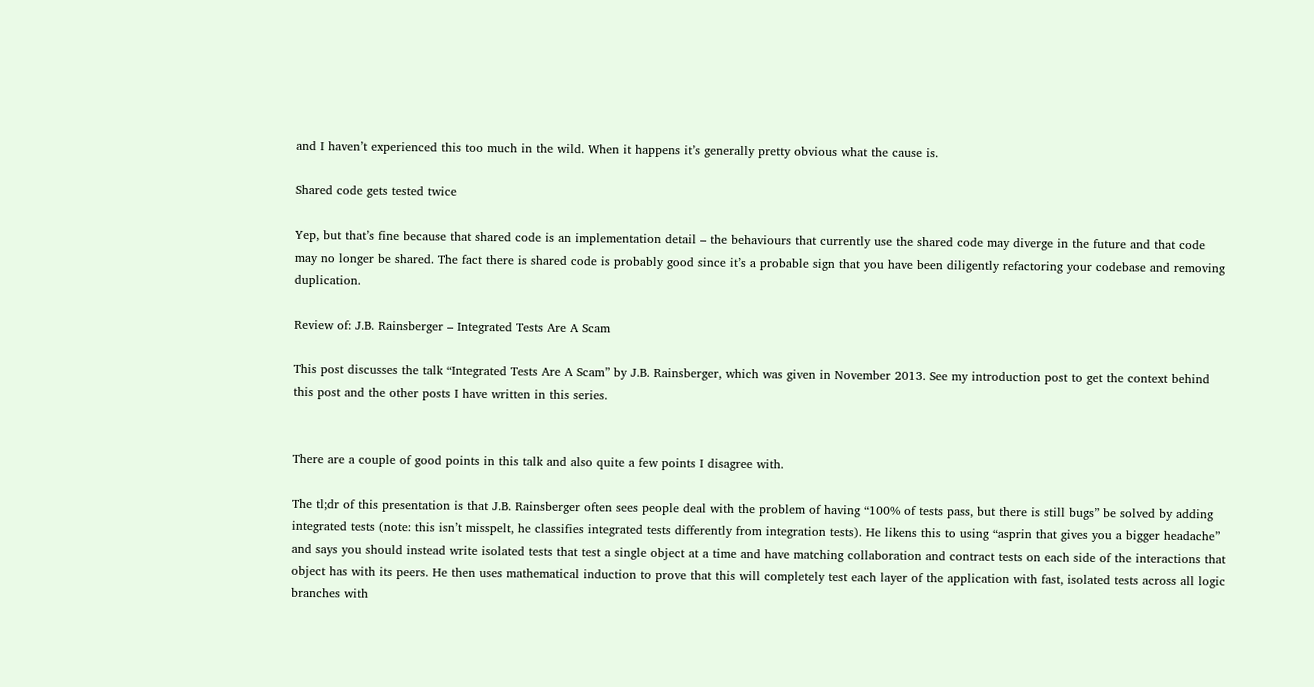and I haven’t experienced this too much in the wild. When it happens it’s generally pretty obvious what the cause is.

Shared code gets tested twice

Yep, but that’s fine because that shared code is an implementation detail – the behaviours that currently use the shared code may diverge in the future and that code may no longer be shared. The fact there is shared code is probably good since it’s a probable sign that you have been diligently refactoring your codebase and removing duplication.

Review of: J.B. Rainsberger – Integrated Tests Are A Scam

This post discusses the talk “Integrated Tests Are A Scam” by J.B. Rainsberger, which was given in November 2013. See my introduction post to get the context behind this post and the other posts I have written in this series.


There are a couple of good points in this talk and also quite a few points I disagree with.

The tl;dr of this presentation is that J.B. Rainsberger often sees people deal with the problem of having “100% of tests pass, but there is still bugs” be solved by adding integrated tests (note: this isn’t misspelt, he classifies integrated tests differently from integration tests). He likens this to using “asprin that gives you a bigger headache” and says you should instead write isolated tests that test a single object at a time and have matching collaboration and contract tests on each side of the interactions that object has with its peers. He then uses mathematical induction to prove that this will completely test each layer of the application with fast, isolated tests across all logic branches with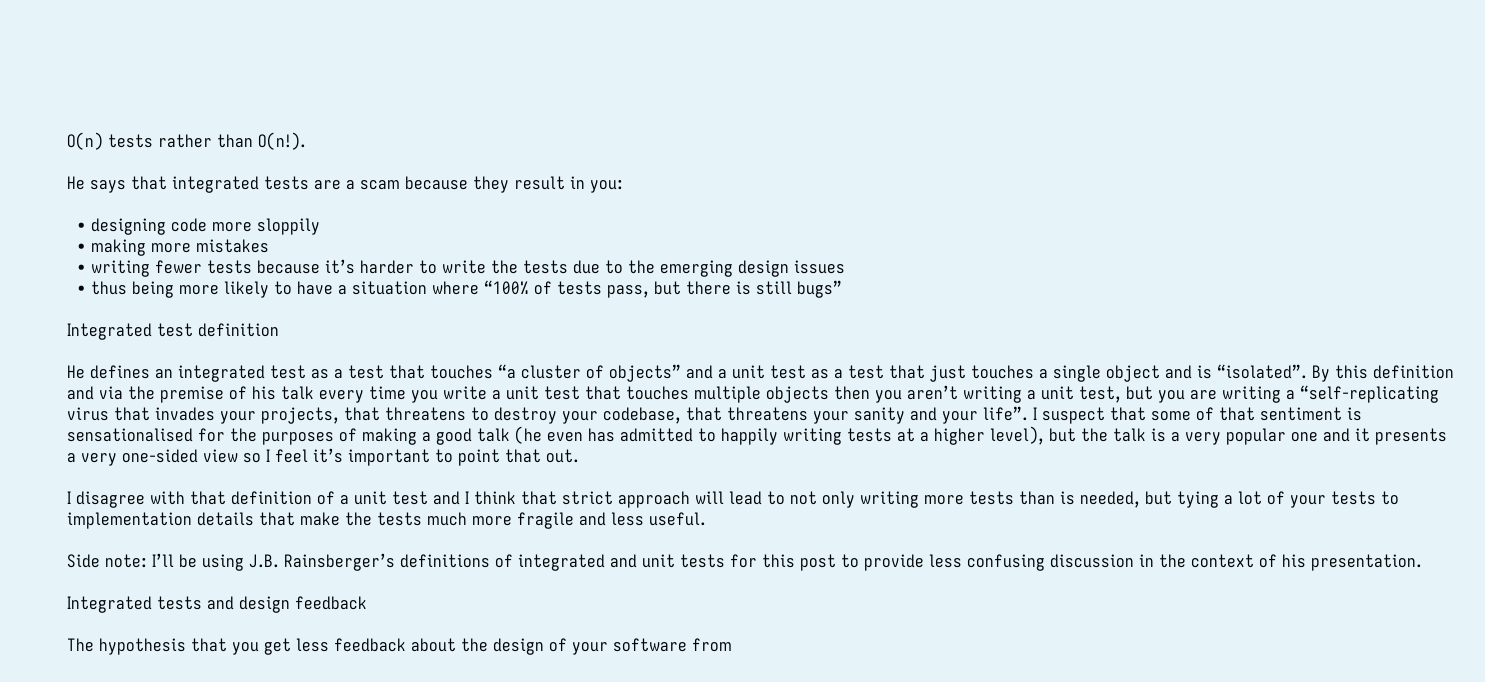O(n) tests rather than O(n!).

He says that integrated tests are a scam because they result in you:

  • designing code more sloppily
  • making more mistakes
  • writing fewer tests because it’s harder to write the tests due to the emerging design issues
  • thus being more likely to have a situation where “100% of tests pass, but there is still bugs”

Integrated test definition

He defines an integrated test as a test that touches “a cluster of objects” and a unit test as a test that just touches a single object and is “isolated”. By this definition and via the premise of his talk every time you write a unit test that touches multiple objects then you aren’t writing a unit test, but you are writing a “self-replicating virus that invades your projects, that threatens to destroy your codebase, that threatens your sanity and your life”. I suspect that some of that sentiment is sensationalised for the purposes of making a good talk (he even has admitted to happily writing tests at a higher level), but the talk is a very popular one and it presents a very one-sided view so I feel it’s important to point that out.

I disagree with that definition of a unit test and I think that strict approach will lead to not only writing more tests than is needed, but tying a lot of your tests to implementation details that make the tests much more fragile and less useful.

Side note: I’ll be using J.B. Rainsberger’s definitions of integrated and unit tests for this post to provide less confusing discussion in the context of his presentation.

Integrated tests and design feedback

The hypothesis that you get less feedback about the design of your software from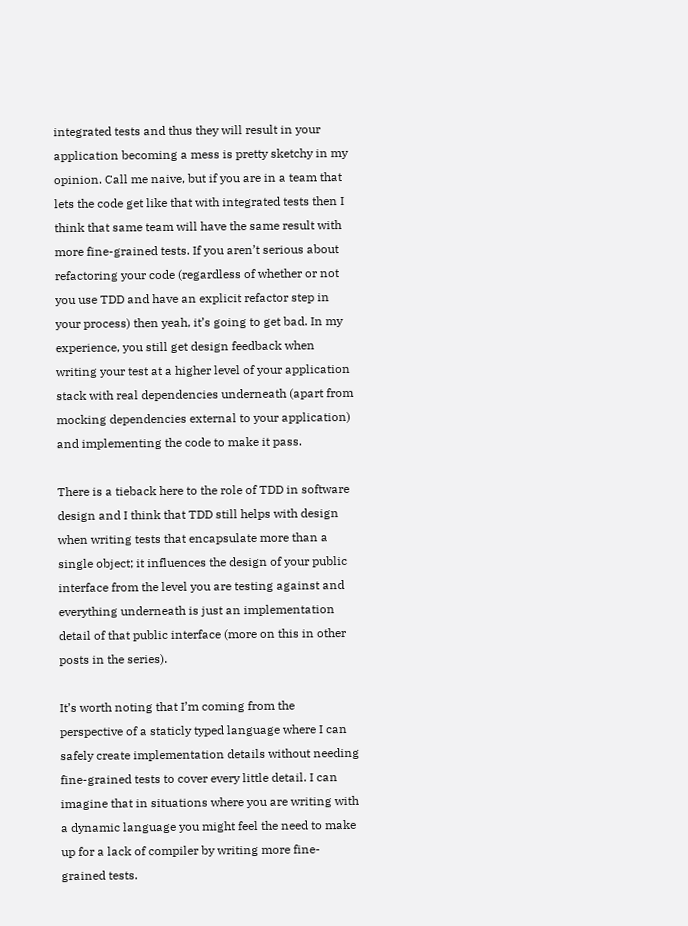integrated tests and thus they will result in your application becoming a mess is pretty sketchy in my opinion. Call me naive, but if you are in a team that lets the code get like that with integrated tests then I think that same team will have the same result with more fine-grained tests. If you aren’t serious about refactoring your code (regardless of whether or not you use TDD and have an explicit refactor step in your process) then yeah, it’s going to get bad. In my experience, you still get design feedback when writing your test at a higher level of your application stack with real dependencies underneath (apart from mocking dependencies external to your application) and implementing the code to make it pass.

There is a tieback here to the role of TDD in software design and I think that TDD still helps with design when writing tests that encapsulate more than a single object; it influences the design of your public interface from the level you are testing against and everything underneath is just an implementation detail of that public interface (more on this in other posts in the series).

It’s worth noting that I’m coming from the perspective of a staticly typed language where I can safely create implementation details without needing fine-grained tests to cover every little detail. I can imagine that in situations where you are writing with a dynamic language you might feel the need to make up for a lack of compiler by writing more fine-grained tests.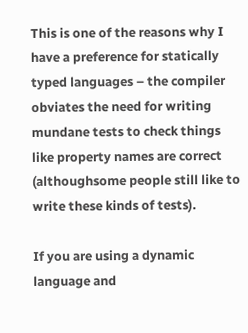This is one of the reasons why I have a preference for statically typed languages – the compiler obviates the need for writing mundane tests to check things like property names are correct (althoughsome people still like to write these kinds of tests).

If you are using a dynamic language and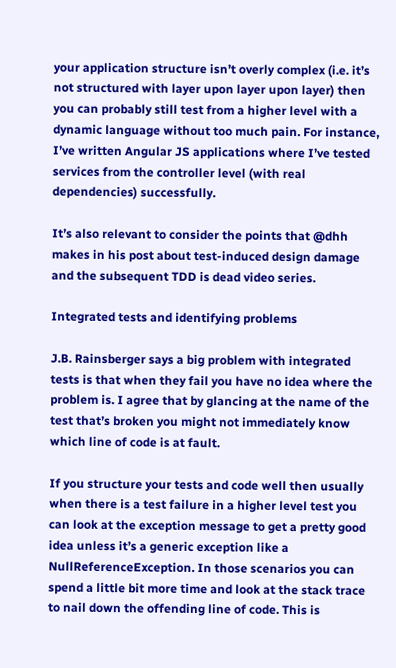your application structure isn’t overly complex (i.e. it’s not structured with layer upon layer upon layer) then you can probably still test from a higher level with a dynamic language without too much pain. For instance, I’ve written Angular JS applications where I’ve tested services from the controller level (with real dependencies) successfully.

It’s also relevant to consider the points that @dhh makes in his post about test-induced design damage and the subsequent TDD is dead video series.

Integrated tests and identifying problems

J.B. Rainsberger says a big problem with integrated tests is that when they fail you have no idea where the problem is. I agree that by glancing at the name of the test that’s broken you might not immediately know which line of code is at fault.

If you structure your tests and code well then usually when there is a test failure in a higher level test you can look at the exception message to get a pretty good idea unless it’s a generic exception like a NullReferenceException. In those scenarios you can spend a little bit more time and look at the stack trace to nail down the offending line of code. This is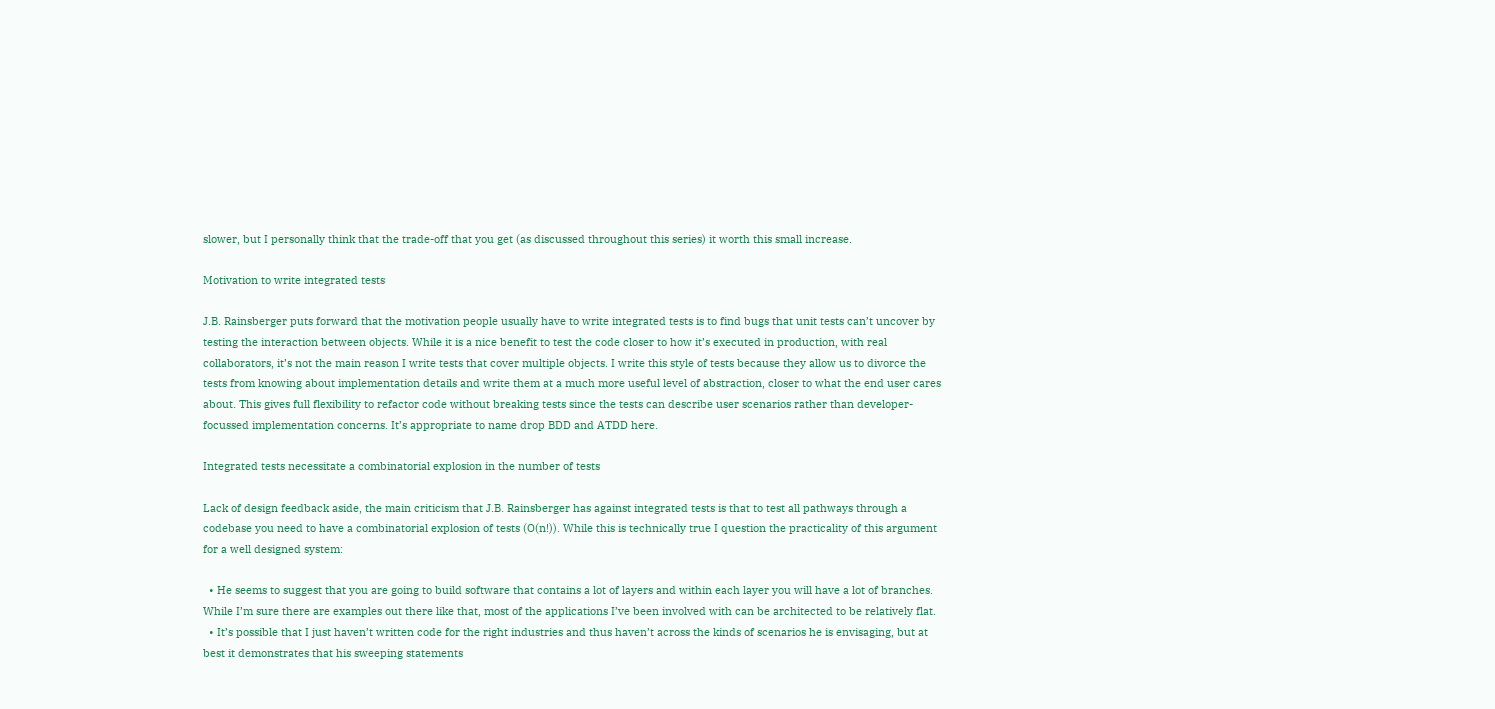slower, but I personally think that the trade-off that you get (as discussed throughout this series) it worth this small increase.

Motivation to write integrated tests

J.B. Rainsberger puts forward that the motivation people usually have to write integrated tests is to find bugs that unit tests can’t uncover by testing the interaction between objects. While it is a nice benefit to test the code closer to how it’s executed in production, with real collaborators, it’s not the main reason I write tests that cover multiple objects. I write this style of tests because they allow us to divorce the tests from knowing about implementation details and write them at a much more useful level of abstraction, closer to what the end user cares about. This gives full flexibility to refactor code without breaking tests since the tests can describe user scenarios rather than developer-focussed implementation concerns. It’s appropriate to name drop BDD and ATDD here.

Integrated tests necessitate a combinatorial explosion in the number of tests

Lack of design feedback aside, the main criticism that J.B. Rainsberger has against integrated tests is that to test all pathways through a codebase you need to have a combinatorial explosion of tests (O(n!)). While this is technically true I question the practicality of this argument for a well designed system:

  • He seems to suggest that you are going to build software that contains a lot of layers and within each layer you will have a lot of branches. While I’m sure there are examples out there like that, most of the applications I’ve been involved with can be architected to be relatively flat.
  • It’s possible that I just haven’t written code for the right industries and thus haven’t across the kinds of scenarios he is envisaging, but at best it demonstrates that his sweeping statements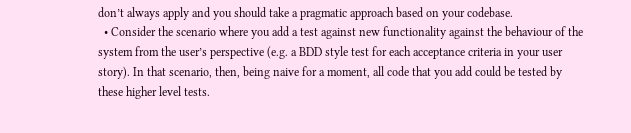don’t always apply and you should take a pragmatic approach based on your codebase.
  • Consider the scenario where you add a test against new functionality against the behaviour of the system from the user’s perspective (e.g. a BDD style test for each acceptance criteria in your user story). In that scenario, then, being naive for a moment, all code that you add could be tested by these higher level tests.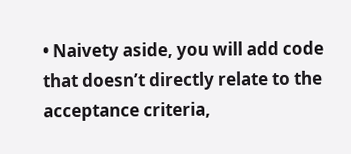• Naivety aside, you will add code that doesn’t directly relate to the acceptance criteria,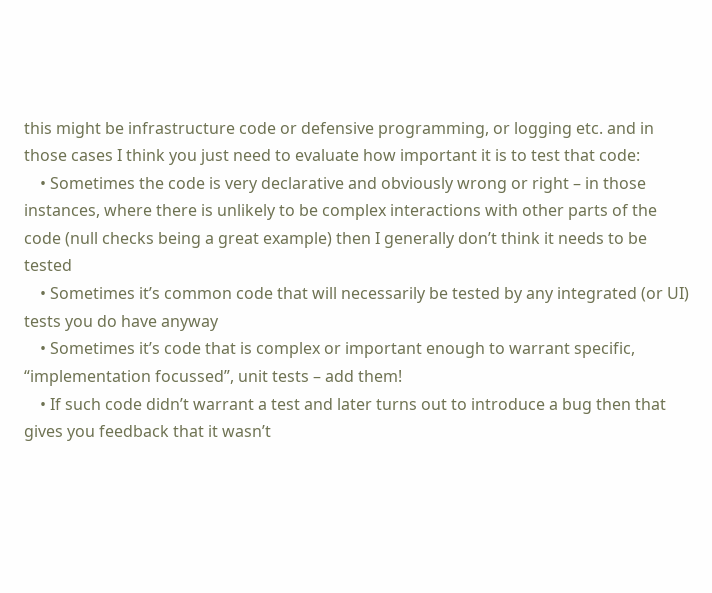this might be infrastructure code or defensive programming, or logging etc. and in those cases I think you just need to evaluate how important it is to test that code:
    • Sometimes the code is very declarative and obviously wrong or right – in those instances, where there is unlikely to be complex interactions with other parts of the code (null checks being a great example) then I generally don’t think it needs to be tested
    • Sometimes it’s common code that will necessarily be tested by any integrated (or UI) tests you do have anyway
    • Sometimes it’s code that is complex or important enough to warrant specific, “implementation focussed”, unit tests – add them!
    • If such code didn’t warrant a test and later turns out to introduce a bug then that gives you feedback that it wasn’t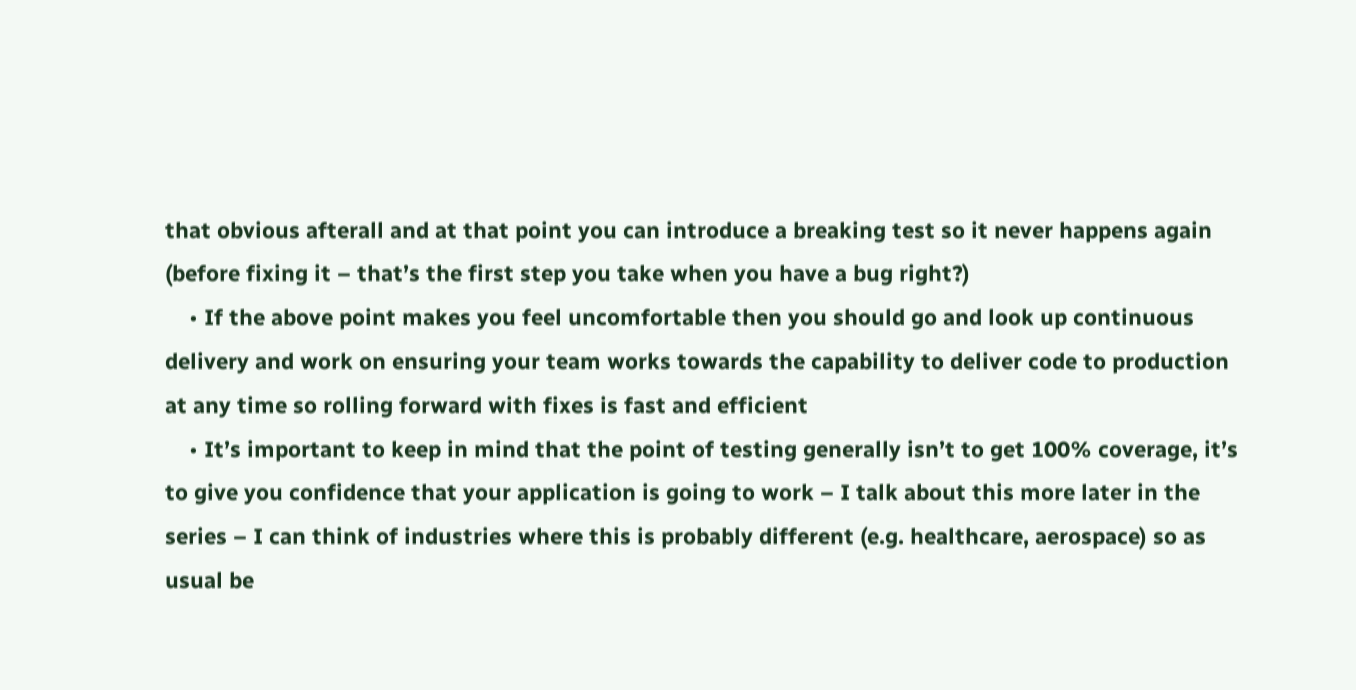that obvious afterall and at that point you can introduce a breaking test so it never happens again (before fixing it – that’s the first step you take when you have a bug right?)
    • If the above point makes you feel uncomfortable then you should go and look up continuous delivery and work on ensuring your team works towards the capability to deliver code to production at any time so rolling forward with fixes is fast and efficient
    • It’s important to keep in mind that the point of testing generally isn’t to get 100% coverage, it’s to give you confidence that your application is going to work – I talk about this more later in the series – I can think of industries where this is probably different (e.g. healthcare, aerospace) so as usual be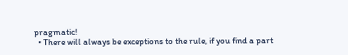pragmatic!
  • There will always be exceptions to the rule, if you find a part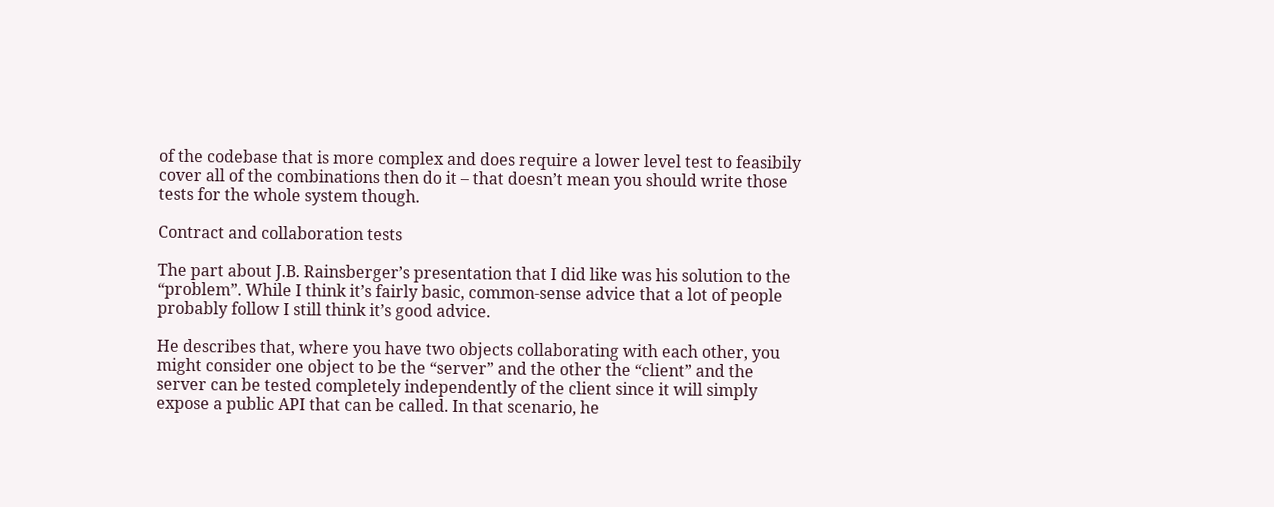of the codebase that is more complex and does require a lower level test to feasibily cover all of the combinations then do it – that doesn’t mean you should write those tests for the whole system though.

Contract and collaboration tests

The part about J.B. Rainsberger’s presentation that I did like was his solution to the “problem”. While I think it’s fairly basic, common-sense advice that a lot of people probably follow I still think it’s good advice.

He describes that, where you have two objects collaborating with each other, you might consider one object to be the “server” and the other the “client” and the server can be tested completely independently of the client since it will simply expose a public API that can be called. In that scenario, he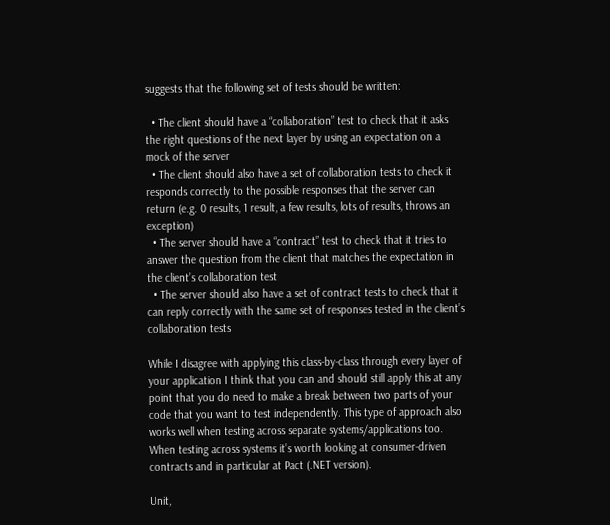suggests that the following set of tests should be written:

  • The client should have a “collaboration” test to check that it asks the right questions of the next layer by using an expectation on a mock of the server
  • The client should also have a set of collaboration tests to check it responds correctly to the possible responses that the server can return (e.g. 0 results, 1 result, a few results, lots of results, throws an exception)
  • The server should have a “contract” test to check that it tries to answer the question from the client that matches the expectation in the client’s collaboration test
  • The server should also have a set of contract tests to check that it can reply correctly with the same set of responses tested in the client’s collaboration tests

While I disagree with applying this class-by-class through every layer of your application I think that you can and should still apply this at any point that you do need to make a break between two parts of your code that you want to test independently. This type of approach also works well when testing across separate systems/applications too. When testing across systems it’s worth looking at consumer-driven contracts and in particular at Pact (.NET version).

Unit,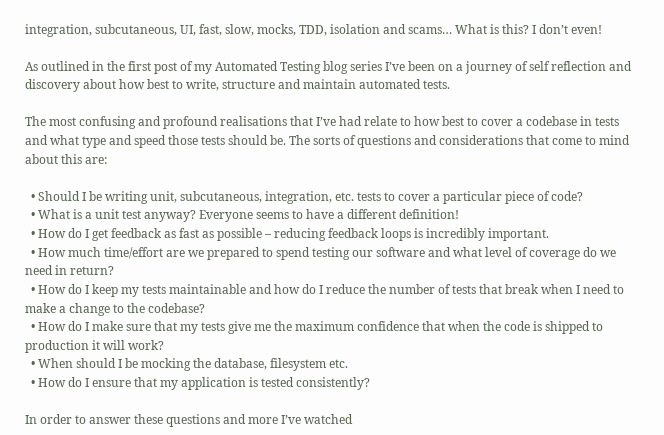integration, subcutaneous, UI, fast, slow, mocks, TDD, isolation and scams… What is this? I don’t even!

As outlined in the first post of my Automated Testing blog series I’ve been on a journey of self reflection and discovery about how best to write, structure and maintain automated tests.

The most confusing and profound realisations that I’ve had relate to how best to cover a codebase in tests and what type and speed those tests should be. The sorts of questions and considerations that come to mind about this are:

  • Should I be writing unit, subcutaneous, integration, etc. tests to cover a particular piece of code?
  • What is a unit test anyway? Everyone seems to have a different definition!
  • How do I get feedback as fast as possible – reducing feedback loops is incredibly important.
  • How much time/effort are we prepared to spend testing our software and what level of coverage do we need in return?
  • How do I keep my tests maintainable and how do I reduce the number of tests that break when I need to make a change to the codebase?
  • How do I make sure that my tests give me the maximum confidence that when the code is shipped to production it will work?
  • When should I be mocking the database, filesystem etc.
  • How do I ensure that my application is tested consistently?

In order to answer these questions and more I’ve watched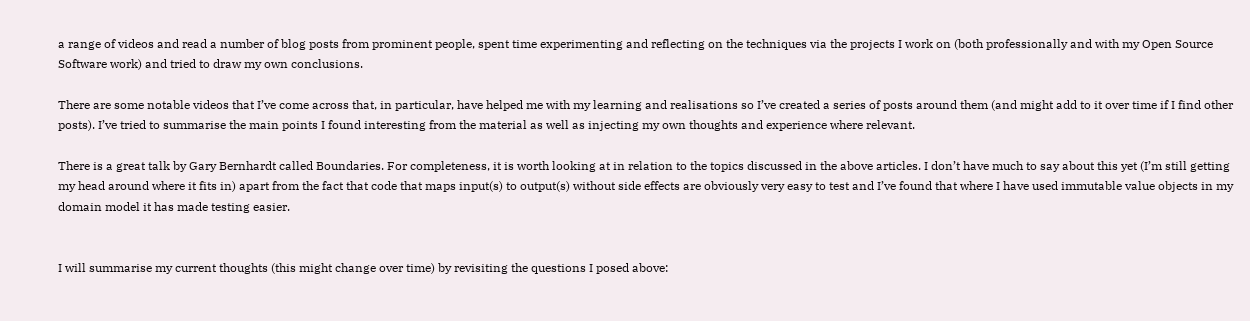a range of videos and read a number of blog posts from prominent people, spent time experimenting and reflecting on the techniques via the projects I work on (both professionally and with my Open Source Software work) and tried to draw my own conclusions.

There are some notable videos that I’ve come across that, in particular, have helped me with my learning and realisations so I’ve created a series of posts around them (and might add to it over time if I find other posts). I’ve tried to summarise the main points I found interesting from the material as well as injecting my own thoughts and experience where relevant.

There is a great talk by Gary Bernhardt called Boundaries. For completeness, it is worth looking at in relation to the topics discussed in the above articles. I don’t have much to say about this yet (I’m still getting my head around where it fits in) apart from the fact that code that maps input(s) to output(s) without side effects are obviously very easy to test and I’ve found that where I have used immutable value objects in my domain model it has made testing easier.


I will summarise my current thoughts (this might change over time) by revisiting the questions I posed above: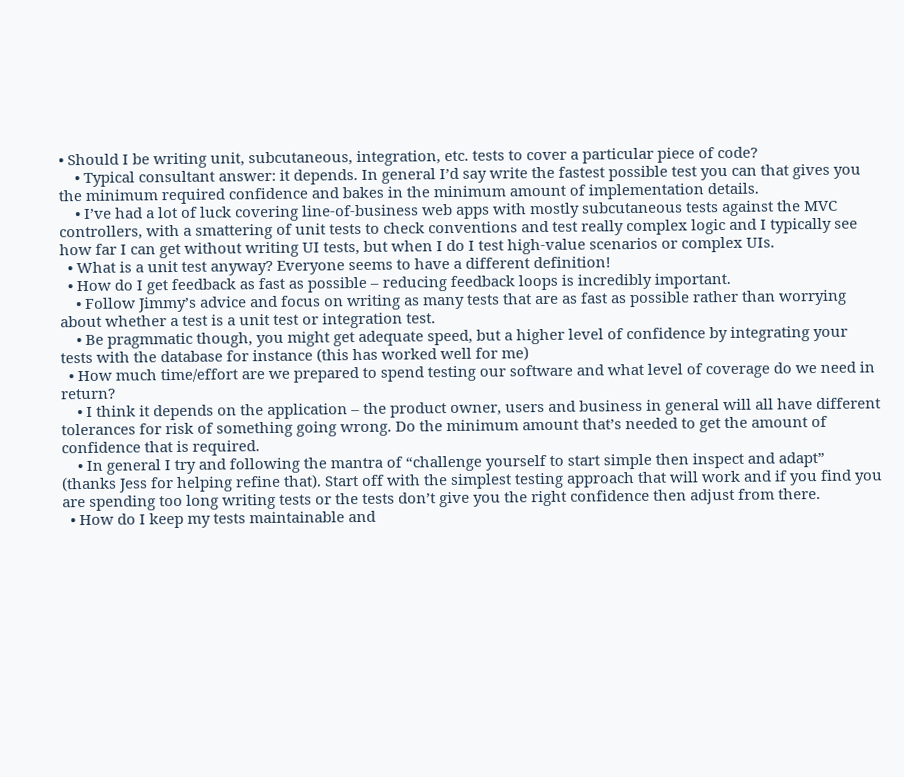• Should I be writing unit, subcutaneous, integration, etc. tests to cover a particular piece of code?
    • Typical consultant answer: it depends. In general I’d say write the fastest possible test you can that gives you the minimum required confidence and bakes in the minimum amount of implementation details.
    • I’ve had a lot of luck covering line-of-business web apps with mostly subcutaneous tests against the MVC controllers, with a smattering of unit tests to check conventions and test really complex logic and I typically see how far I can get without writing UI tests, but when I do I test high-value scenarios or complex UIs.
  • What is a unit test anyway? Everyone seems to have a different definition!
  • How do I get feedback as fast as possible – reducing feedback loops is incredibly important.
    • Follow Jimmy’s advice and focus on writing as many tests that are as fast as possible rather than worrying about whether a test is a unit test or integration test.
    • Be pragmmatic though, you might get adequate speed, but a higher level of confidence by integrating your tests with the database for instance (this has worked well for me)
  • How much time/effort are we prepared to spend testing our software and what level of coverage do we need in return?
    • I think it depends on the application – the product owner, users and business in general will all have different tolerances for risk of something going wrong. Do the minimum amount that’s needed to get the amount of confidence that is required.
    • In general I try and following the mantra of “challenge yourself to start simple then inspect and adapt” (thanks Jess for helping refine that). Start off with the simplest testing approach that will work and if you find you are spending too long writing tests or the tests don’t give you the right confidence then adjust from there.
  • How do I keep my tests maintainable and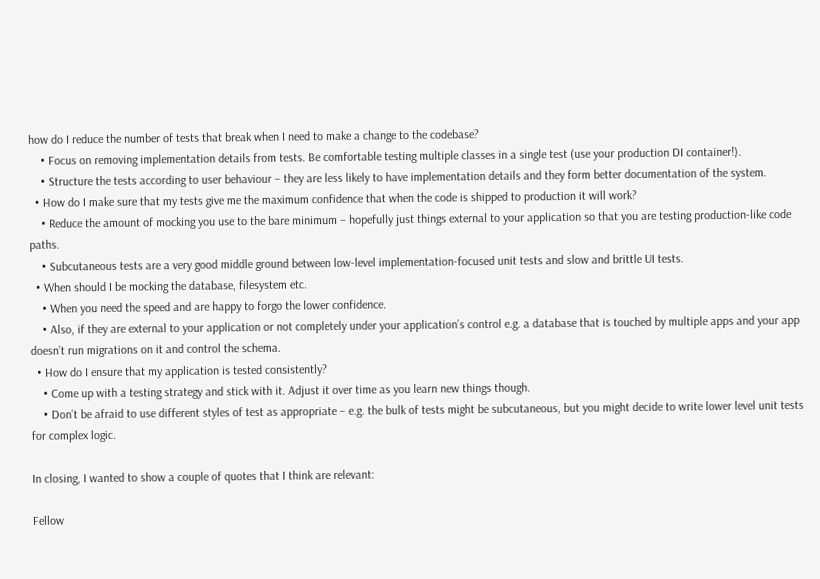how do I reduce the number of tests that break when I need to make a change to the codebase?
    • Focus on removing implementation details from tests. Be comfortable testing multiple classes in a single test (use your production DI container!).
    • Structure the tests according to user behaviour – they are less likely to have implementation details and they form better documentation of the system.
  • How do I make sure that my tests give me the maximum confidence that when the code is shipped to production it will work?
    • Reduce the amount of mocking you use to the bare minimum – hopefully just things external to your application so that you are testing production-like code paths.
    • Subcutaneous tests are a very good middle ground between low-level implementation-focused unit tests and slow and brittle UI tests.
  • When should I be mocking the database, filesystem etc.
    • When you need the speed and are happy to forgo the lower confidence.
    • Also, if they are external to your application or not completely under your application’s control e.g. a database that is touched by multiple apps and your app doesn’t run migrations on it and control the schema.
  • How do I ensure that my application is tested consistently?
    • Come up with a testing strategy and stick with it. Adjust it over time as you learn new things though.
    • Don’t be afraid to use different styles of test as appropriate – e.g. the bulk of tests might be subcutaneous, but you might decide to write lower level unit tests for complex logic.

In closing, I wanted to show a couple of quotes that I think are relevant:

Fellow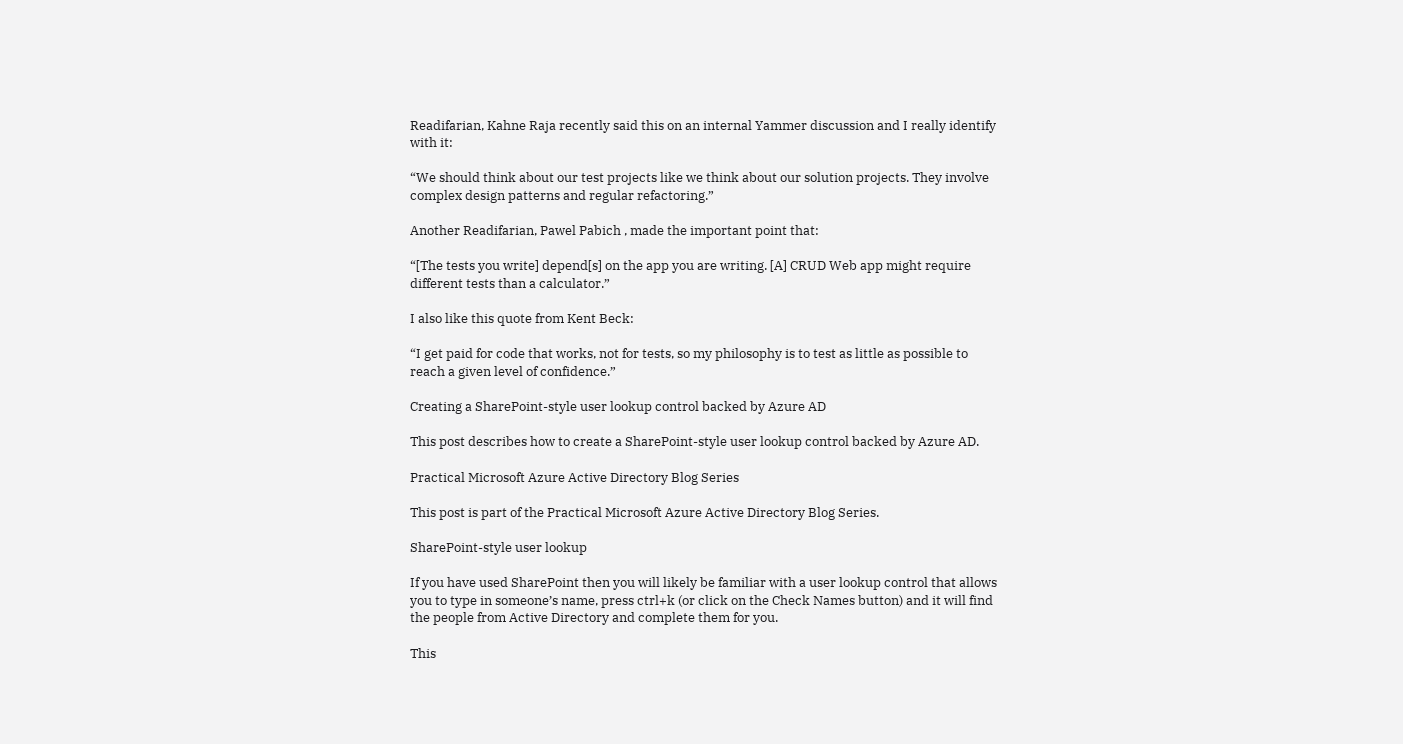Readifarian, Kahne Raja recently said this on an internal Yammer discussion and I really identify with it:

“We should think about our test projects like we think about our solution projects. They involve complex design patterns and regular refactoring.”

Another Readifarian, Pawel Pabich , made the important point that:

“[The tests you write] depend[s] on the app you are writing. [A] CRUD Web app might require different tests than a calculator.”

I also like this quote from Kent Beck:

“I get paid for code that works, not for tests, so my philosophy is to test as little as possible to reach a given level of confidence.”

Creating a SharePoint-style user lookup control backed by Azure AD

This post describes how to create a SharePoint-style user lookup control backed by Azure AD.

Practical Microsoft Azure Active Directory Blog Series

This post is part of the Practical Microsoft Azure Active Directory Blog Series.

SharePoint-style user lookup

If you have used SharePoint then you will likely be familiar with a user lookup control that allows you to type in someone’s name, press ctrl+k (or click on the Check Names button) and it will find the people from Active Directory and complete them for you.

This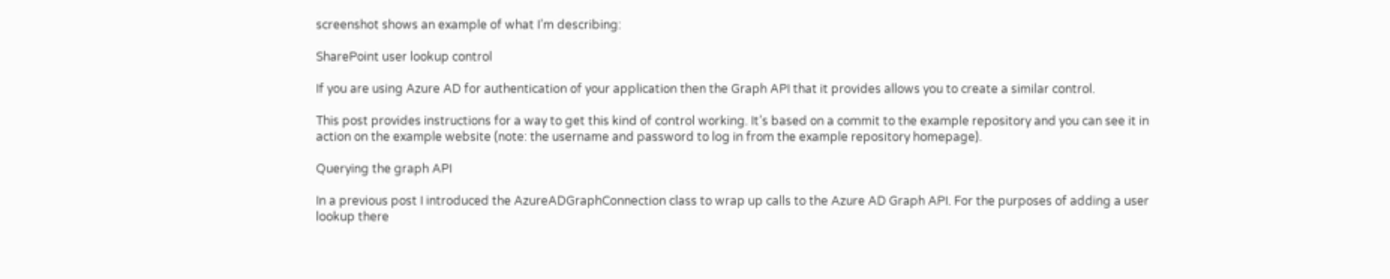screenshot shows an example of what I’m describing:

SharePoint user lookup control

If you are using Azure AD for authentication of your application then the Graph API that it provides allows you to create a similar control.

This post provides instructions for a way to get this kind of control working. It’s based on a commit to the example repository and you can see it in action on the example website (note: the username and password to log in from the example repository homepage).

Querying the graph API

In a previous post I introduced the AzureADGraphConnection class to wrap up calls to the Azure AD Graph API. For the purposes of adding a user lookup there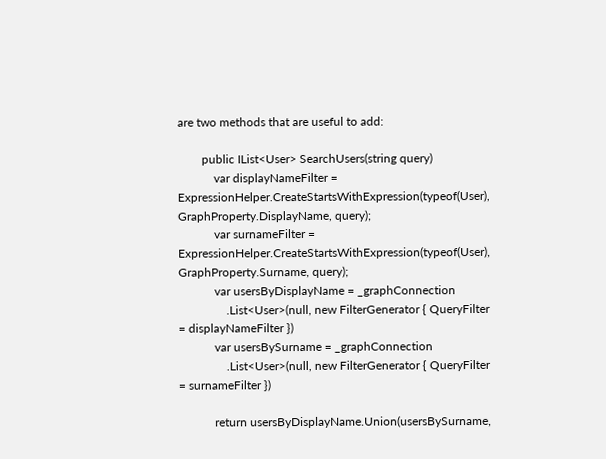are two methods that are useful to add:

        public IList<User> SearchUsers(string query)
            var displayNameFilter = ExpressionHelper.CreateStartsWithExpression(typeof(User), GraphProperty.DisplayName, query);
            var surnameFilter = ExpressionHelper.CreateStartsWithExpression(typeof(User), GraphProperty.Surname, query);
            var usersByDisplayName = _graphConnection
                .List<User>(null, new FilterGenerator { QueryFilter = displayNameFilter })
            var usersBySurname = _graphConnection
                .List<User>(null, new FilterGenerator { QueryFilter = surnameFilter })

            return usersByDisplayName.Union(usersBySurname,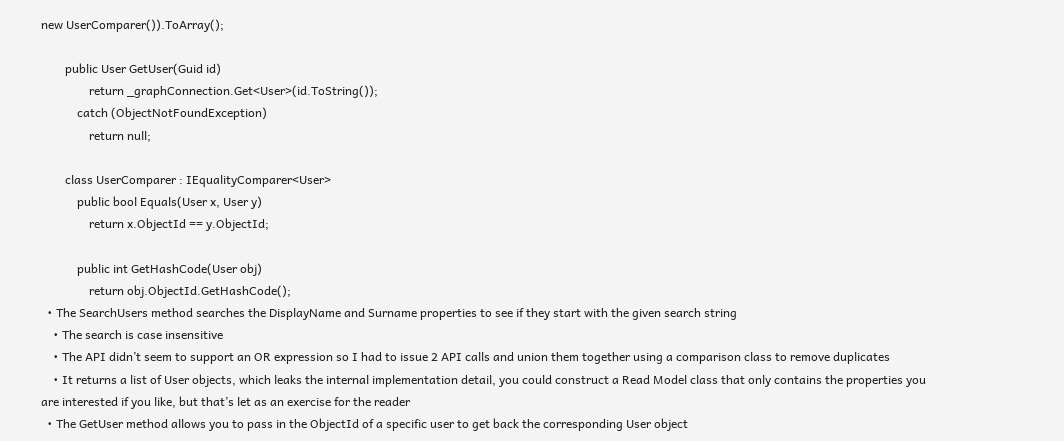new UserComparer()).ToArray();

        public User GetUser(Guid id)
                return _graphConnection.Get<User>(id.ToString());
            catch (ObjectNotFoundException)
                return null;

        class UserComparer : IEqualityComparer<User>
            public bool Equals(User x, User y)
                return x.ObjectId == y.ObjectId;

            public int GetHashCode(User obj)
                return obj.ObjectId.GetHashCode();
  • The SearchUsers method searches the DisplayName and Surname properties to see if they start with the given search string
    • The search is case insensitive
    • The API didn’t seem to support an OR expression so I had to issue 2 API calls and union them together using a comparison class to remove duplicates
    • It returns a list of User objects, which leaks the internal implementation detail, you could construct a Read Model class that only contains the properties you are interested if you like, but that’s let as an exercise for the reader
  • The GetUser method allows you to pass in the ObjectId of a specific user to get back the corresponding User object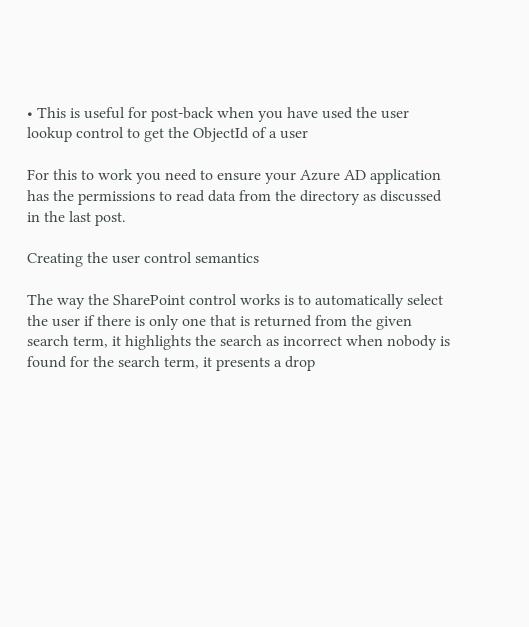• This is useful for post-back when you have used the user lookup control to get the ObjectId of a user

For this to work you need to ensure your Azure AD application has the permissions to read data from the directory as discussed in the last post.

Creating the user control semantics

The way the SharePoint control works is to automatically select the user if there is only one that is returned from the given search term, it highlights the search as incorrect when nobody is found for the search term, it presents a drop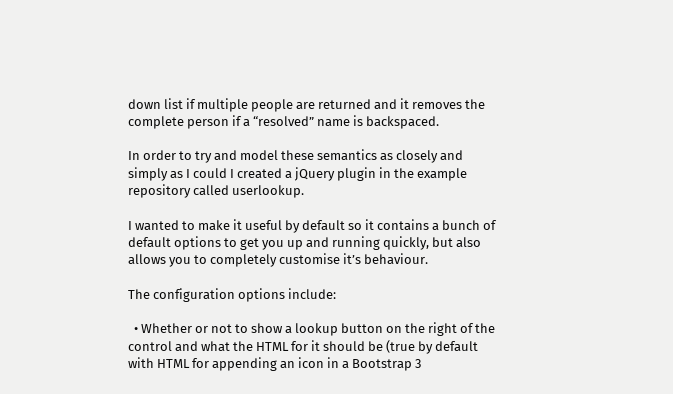down list if multiple people are returned and it removes the complete person if a “resolved” name is backspaced.

In order to try and model these semantics as closely and simply as I could I created a jQuery plugin in the example repository called userlookup.

I wanted to make it useful by default so it contains a bunch of default options to get you up and running quickly, but also allows you to completely customise it’s behaviour.

The configuration options include:

  • Whether or not to show a lookup button on the right of the control and what the HTML for it should be (true by default with HTML for appending an icon in a Bootstrap 3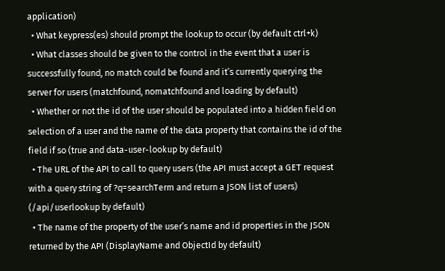application)
  • What keypress(es) should prompt the lookup to occur (by default ctrl+k)
  • What classes should be given to the control in the event that a user is successfully found, no match could be found and it’s currently querying the server for users (matchfound, nomatchfound and loading by default)
  • Whether or not the id of the user should be populated into a hidden field on selection of a user and the name of the data property that contains the id of the field if so (true and data-user-lookup by default)
  • The URL of the API to call to query users (the API must accept a GET request with a query string of ?q=searchTerm and return a JSON list of users) (/api/userlookup by default)
  • The name of the property of the user’s name and id properties in the JSON returned by the API (DisplayName and ObjectId by default)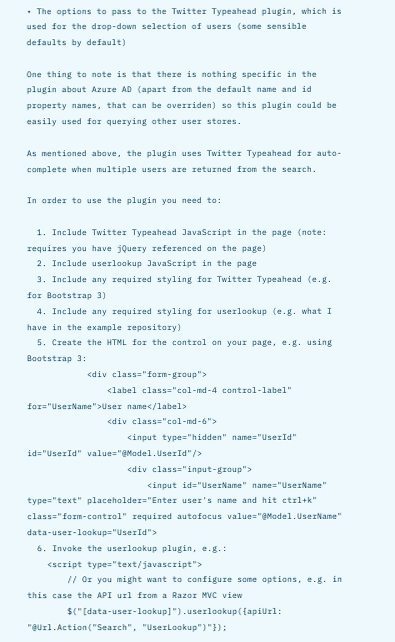• The options to pass to the Twitter Typeahead plugin, which is used for the drop-down selection of users (some sensible defaults by default)

One thing to note is that there is nothing specific in the plugin about Azure AD (apart from the default name and id property names, that can be overriden) so this plugin could be easily used for querying other user stores.

As mentioned above, the plugin uses Twitter Typeahead for auto-complete when multiple users are returned from the search.

In order to use the plugin you need to:

  1. Include Twitter Typeahead JavaScript in the page (note: requires you have jQuery referenced on the page)
  2. Include userlookup JavaScript in the page
  3. Include any required styling for Twitter Typeahead (e.g. for Bootstrap 3)
  4. Include any required styling for userlookup (e.g. what I have in the example repository)
  5. Create the HTML for the control on your page, e.g. using Bootstrap 3:
            <div class="form-group">
                <label class="col-md-4 control-label" for="UserName">User name</label>
                <div class="col-md-6">
                    <input type="hidden" name="UserId" id="UserId" value="@Model.UserId"/>
                    <div class="input-group">
                        <input id="UserName" name="UserName" type="text" placeholder="Enter user's name and hit ctrl+k" class="form-control" required autofocus value="@Model.UserName" data-user-lookup="UserId">
  6. Invoke the userlookup plugin, e.g.:
    <script type="text/javascript">
        // Or you might want to configure some options, e.g. in this case the API url from a Razor MVC view
        $("[data-user-lookup]").userlookup({apiUrl: "@Url.Action("Search", "UserLookup")"});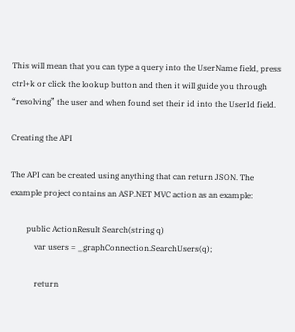This will mean that you can type a query into the UserName field, press ctrl+k or click the lookup button and then it will guide you through “resolving” the user and when found set their id into the UserId field.

Creating the API

The API can be created using anything that can return JSON. The example project contains an ASP.NET MVC action as an example:

        public ActionResult Search(string q)
            var users = _graphConnection.SearchUsers(q);

            return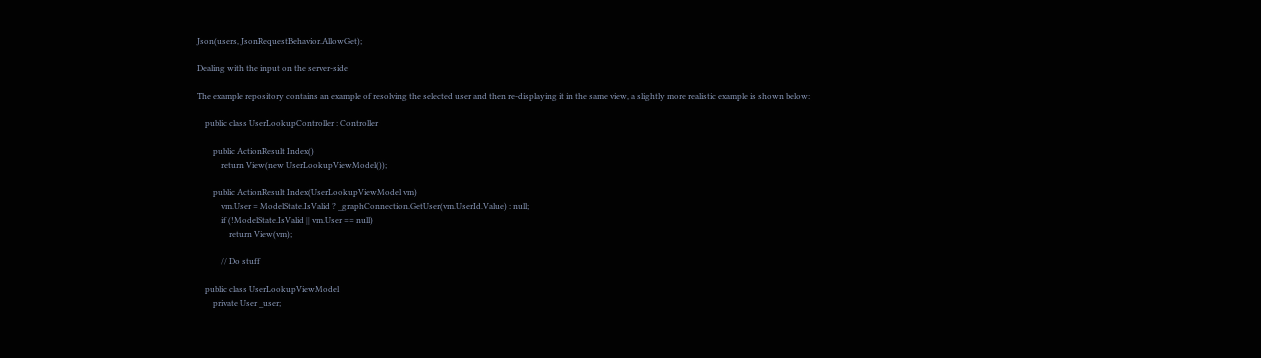Json(users, JsonRequestBehavior.AllowGet);

Dealing with the input on the server-side

The example repository contains an example of resolving the selected user and then re-displaying it in the same view, a slightly more realistic example is shown below:

    public class UserLookupController : Controller

        public ActionResult Index()
            return View(new UserLookupViewModel());

        public ActionResult Index(UserLookupViewModel vm)
            vm.User = ModelState.IsValid ? _graphConnection.GetUser(vm.UserId.Value) : null;
            if (!ModelState.IsValid || vm.User == null)
                return View(vm);

            // Do stuff

    public class UserLookupViewModel
        private User _user;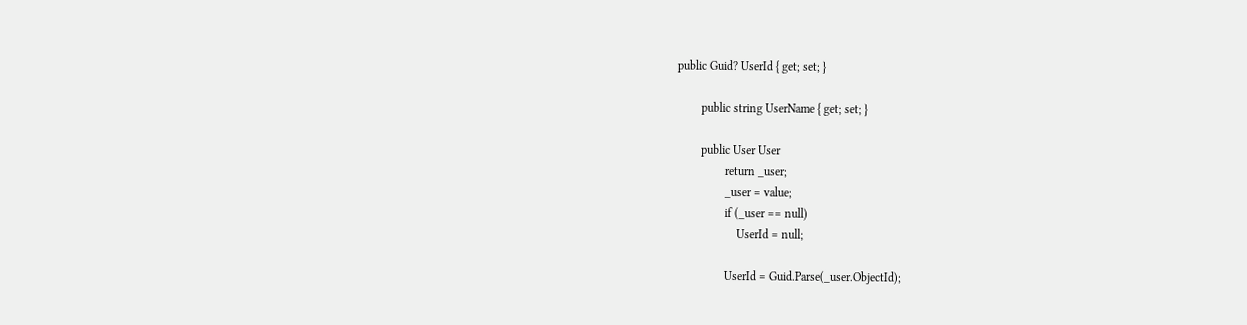public Guid? UserId { get; set; }

        public string UserName { get; set; }

        public User User
                return _user;
                _user = value;
                if (_user == null)
                    UserId = null;

                UserId = Guid.Parse(_user.ObjectId);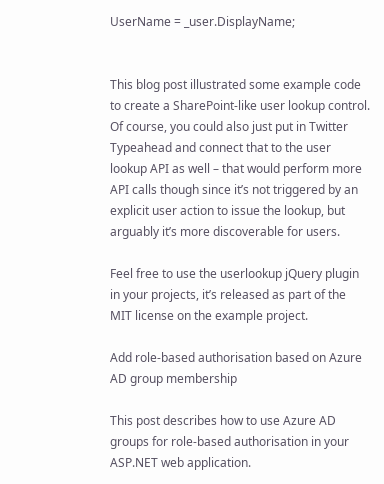UserName = _user.DisplayName;


This blog post illustrated some example code to create a SharePoint-like user lookup control. Of course, you could also just put in Twitter Typeahead and connect that to the user lookup API as well – that would perform more API calls though since it’s not triggered by an explicit user action to issue the lookup, but arguably it’s more discoverable for users.

Feel free to use the userlookup jQuery plugin in your projects, it’s released as part of the MIT license on the example project.

Add role-based authorisation based on Azure AD group membership

This post describes how to use Azure AD groups for role-based authorisation in your ASP.NET web application.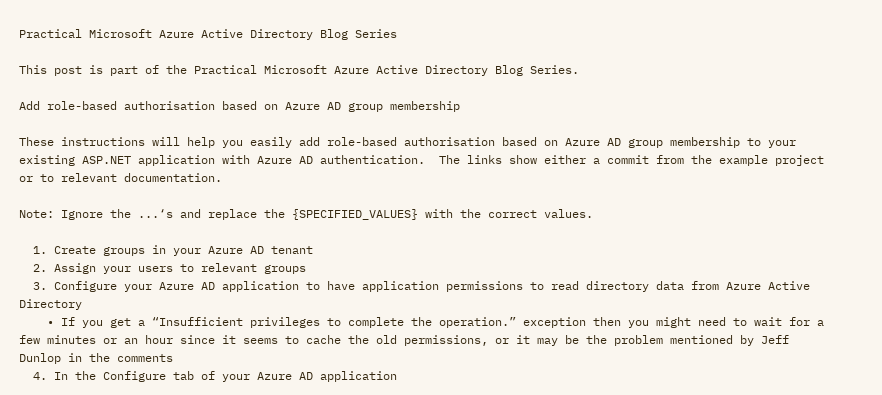Practical Microsoft Azure Active Directory Blog Series

This post is part of the Practical Microsoft Azure Active Directory Blog Series.

Add role-based authorisation based on Azure AD group membership

These instructions will help you easily add role-based authorisation based on Azure AD group membership to your existing ASP.NET application with Azure AD authentication.  The links show either a commit from the example project or to relevant documentation.

Note: Ignore the ...‘s and replace the {SPECIFIED_VALUES} with the correct values.

  1. Create groups in your Azure AD tenant
  2. Assign your users to relevant groups
  3. Configure your Azure AD application to have application permissions to read directory data from Azure Active Directory
    • If you get a “Insufficient privileges to complete the operation.” exception then you might need to wait for a few minutes or an hour since it seems to cache the old permissions, or it may be the problem mentioned by Jeff Dunlop in the comments
  4. In the Configure tab of your Azure AD application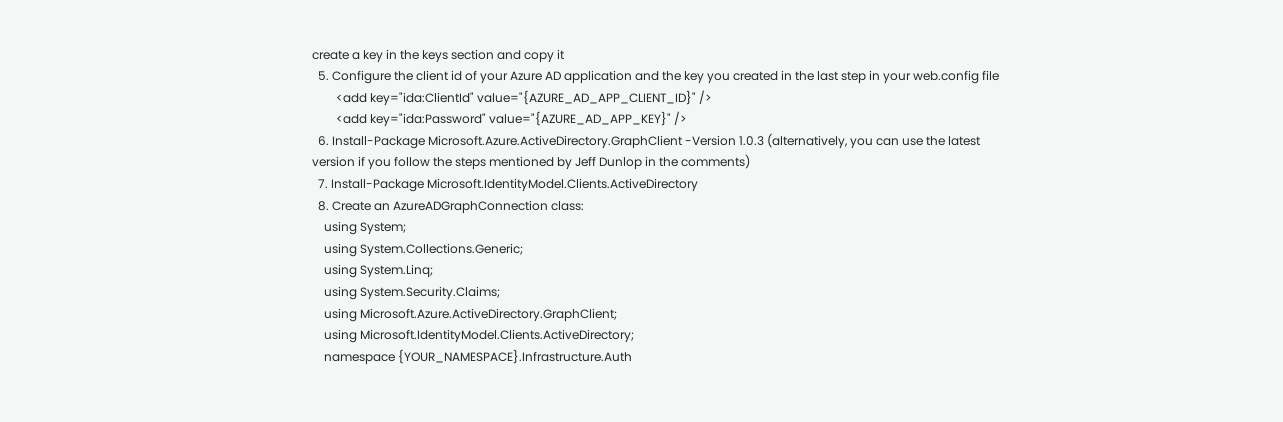create a key in the keys section and copy it
  5. Configure the client id of your Azure AD application and the key you created in the last step in your web.config file
        <add key="ida:ClientId" value="{AZURE_AD_APP_CLIENT_ID}" />
        <add key="ida:Password" value="{AZURE_AD_APP_KEY}" />
  6. Install-Package Microsoft.Azure.ActiveDirectory.GraphClient -Version 1.0.3 (alternatively, you can use the latest version if you follow the steps mentioned by Jeff Dunlop in the comments)
  7. Install-Package Microsoft.IdentityModel.Clients.ActiveDirectory
  8. Create an AzureADGraphConnection class:
    using System;
    using System.Collections.Generic;
    using System.Linq;
    using System.Security.Claims;
    using Microsoft.Azure.ActiveDirectory.GraphClient;
    using Microsoft.IdentityModel.Clients.ActiveDirectory;
    namespace {YOUR_NAMESPACE}.Infrastructure.Auth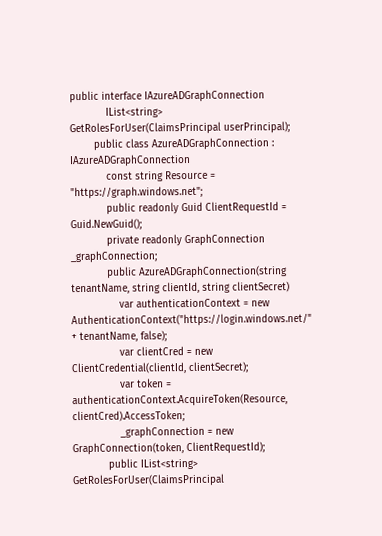public interface IAzureADGraphConnection
            IList<string> GetRolesForUser(ClaimsPrincipal userPrincipal);
        public class AzureADGraphConnection : IAzureADGraphConnection
            const string Resource = "https://graph.windows.net";
            public readonly Guid ClientRequestId = Guid.NewGuid();
            private readonly GraphConnection _graphConnection;
            public AzureADGraphConnection(string tenantName, string clientId, string clientSecret)
                var authenticationContext = new AuthenticationContext("https://login.windows.net/" + tenantName, false);
                var clientCred = new ClientCredential(clientId, clientSecret);
                var token = authenticationContext.AcquireToken(Resource, clientCred).AccessToken;
                _graphConnection = new GraphConnection(token, ClientRequestId);
            public IList<string> GetRolesForUser(ClaimsPrincipal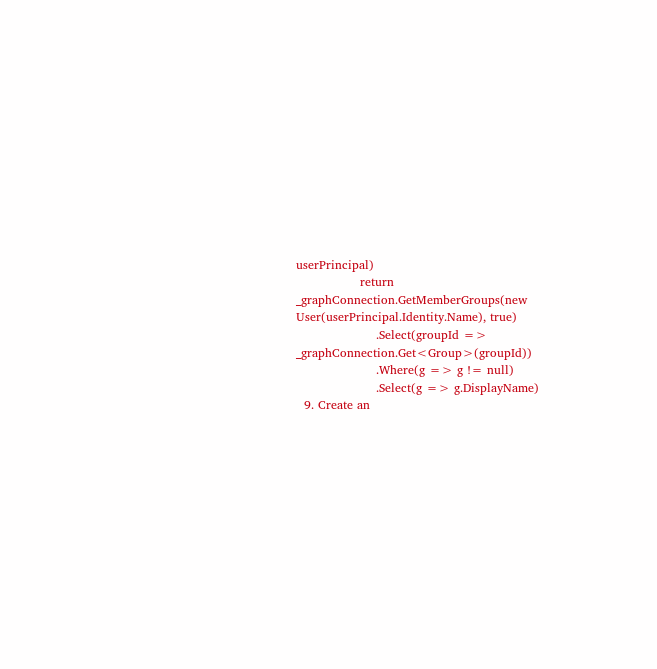userPrincipal)
                return _graphConnection.GetMemberGroups(new User(userPrincipal.Identity.Name), true)
                    .Select(groupId => _graphConnection.Get<Group>(groupId))
                    .Where(g => g != null)
                    .Select(g => g.DisplayName)
  9. Create an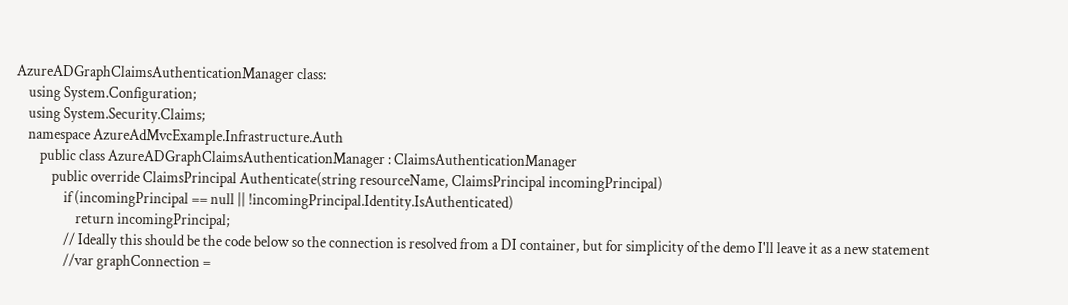AzureADGraphClaimsAuthenticationManager class:
    using System.Configuration;
    using System.Security.Claims;
    namespace AzureAdMvcExample.Infrastructure.Auth
        public class AzureADGraphClaimsAuthenticationManager : ClaimsAuthenticationManager
            public override ClaimsPrincipal Authenticate(string resourceName, ClaimsPrincipal incomingPrincipal)
                if (incomingPrincipal == null || !incomingPrincipal.Identity.IsAuthenticated)
                    return incomingPrincipal;
                // Ideally this should be the code below so the connection is resolved from a DI container, but for simplicity of the demo I'll leave it as a new statement
                //var graphConnection =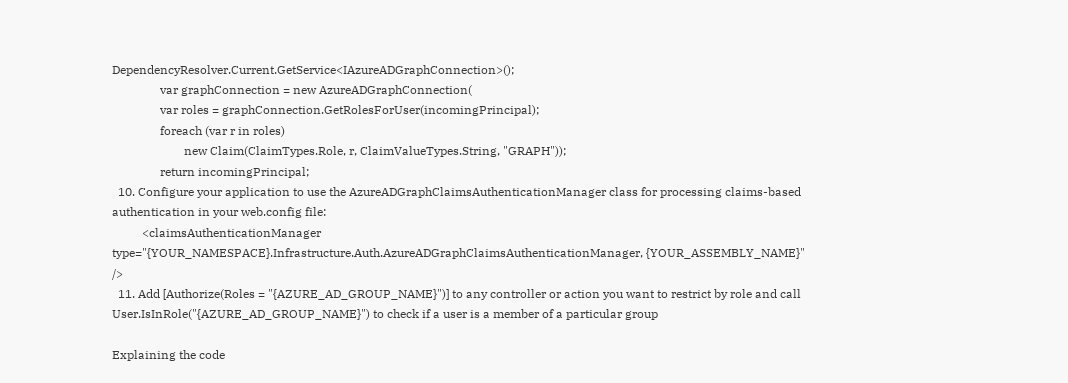DependencyResolver.Current.GetService<IAzureADGraphConnection>();
                var graphConnection = new AzureADGraphConnection(
                var roles = graphConnection.GetRolesForUser(incomingPrincipal);
                foreach (var r in roles)
                        new Claim(ClaimTypes.Role, r, ClaimValueTypes.String, "GRAPH"));
                return incomingPrincipal;
  10. Configure your application to use the AzureADGraphClaimsAuthenticationManager class for processing claims-based authentication in your web.config file:
          <claimsAuthenticationManager type="{YOUR_NAMESPACE}.Infrastructure.Auth.AzureADGraphClaimsAuthenticationManager, {YOUR_ASSEMBLY_NAME}" />
  11. Add [Authorize(Roles = "{AZURE_AD_GROUP_NAME}")] to any controller or action you want to restrict by role and call User.IsInRole("{AZURE_AD_GROUP_NAME}") to check if a user is a member of a particular group

Explaining the code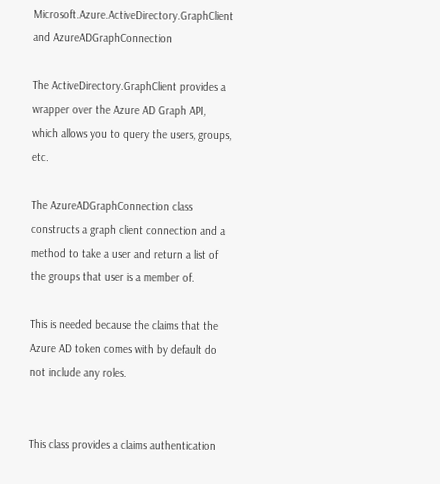Microsoft.Azure.ActiveDirectory.GraphClient and AzureADGraphConnection

The ActiveDirectory.GraphClient provides a wrapper over the Azure AD Graph API, which allows you to query the users, groups, etc.

The AzureADGraphConnection class constructs a graph client connection and a method to take a user and return a list of the groups that user is a member of.

This is needed because the claims that the Azure AD token comes with by default do not include any roles.


This class provides a claims authentication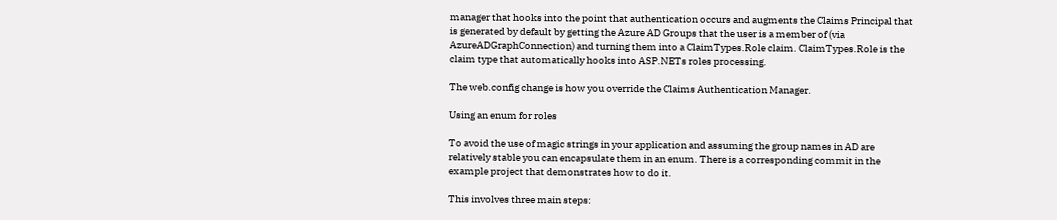manager that hooks into the point that authentication occurs and augments the Claims Principal that is generated by default by getting the Azure AD Groups that the user is a member of (via AzureADGraphConnection) and turning them into a ClaimTypes.Role claim. ClaimTypes.Role is the claim type that automatically hooks into ASP.NETs roles processing.

The web.config change is how you override the Claims Authentication Manager.

Using an enum for roles

To avoid the use of magic strings in your application and assuming the group names in AD are relatively stable you can encapsulate them in an enum. There is a corresponding commit in the example project that demonstrates how to do it.

This involves three main steps: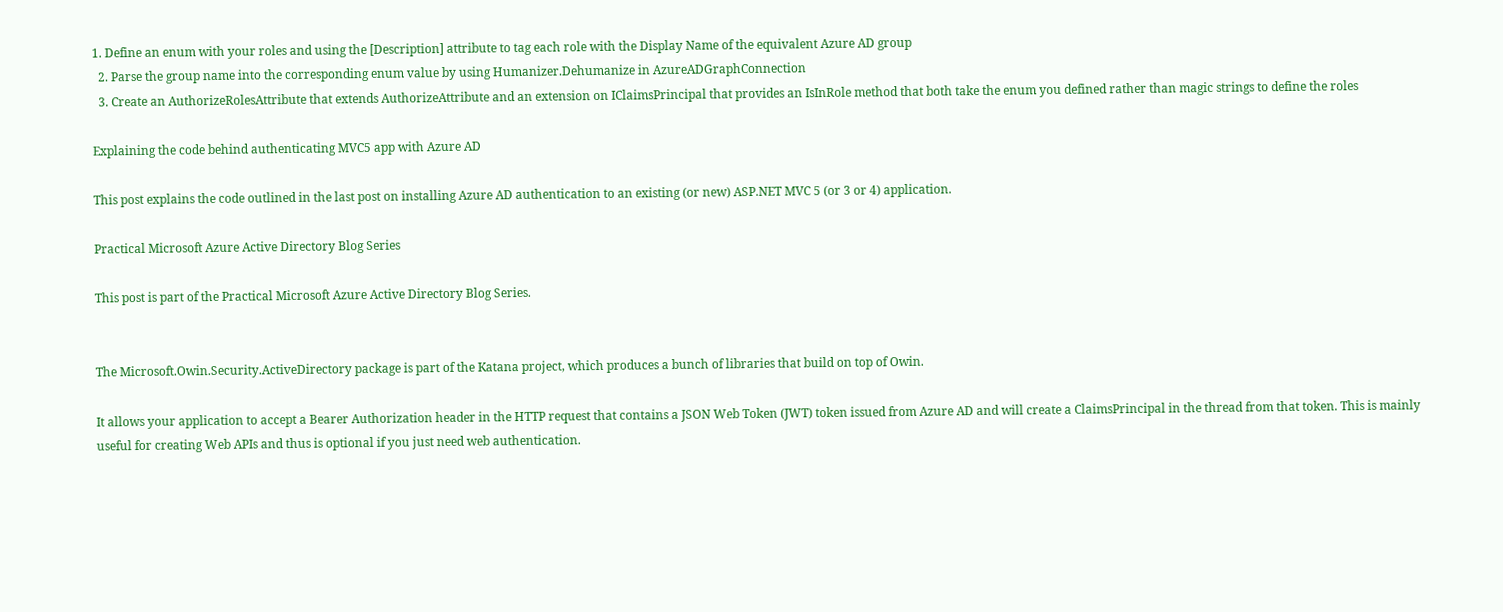1. Define an enum with your roles and using the [Description] attribute to tag each role with the Display Name of the equivalent Azure AD group
  2. Parse the group name into the corresponding enum value by using Humanizer.Dehumanize in AzureADGraphConnection
  3. Create an AuthorizeRolesAttribute that extends AuthorizeAttribute and an extension on IClaimsPrincipal that provides an IsInRole method that both take the enum you defined rather than magic strings to define the roles

Explaining the code behind authenticating MVC5 app with Azure AD

This post explains the code outlined in the last post on installing Azure AD authentication to an existing (or new) ASP.NET MVC 5 (or 3 or 4) application.

Practical Microsoft Azure Active Directory Blog Series

This post is part of the Practical Microsoft Azure Active Directory Blog Series.


The Microsoft.Owin.Security.ActiveDirectory package is part of the Katana project, which produces a bunch of libraries that build on top of Owin.

It allows your application to accept a Bearer Authorization header in the HTTP request that contains a JSON Web Token (JWT) token issued from Azure AD and will create a ClaimsPrincipal in the thread from that token. This is mainly useful for creating Web APIs and thus is optional if you just need web authentication.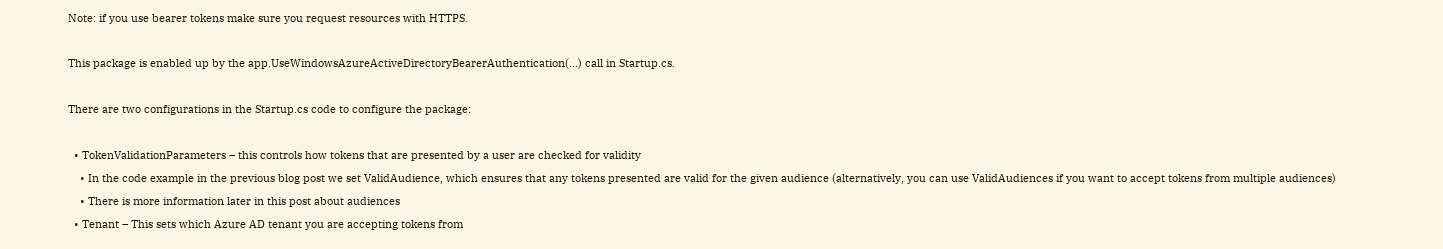Note: if you use bearer tokens make sure you request resources with HTTPS.

This package is enabled up by the app.UseWindowsAzureActiveDirectoryBearerAuthentication(...) call in Startup.cs.

There are two configurations in the Startup.cs code to configure the package:

  • TokenValidationParameters – this controls how tokens that are presented by a user are checked for validity
    • In the code example in the previous blog post we set ValidAudience, which ensures that any tokens presented are valid for the given audience (alternatively, you can use ValidAudiences if you want to accept tokens from multiple audiences)
    • There is more information later in this post about audiences
  • Tenant – This sets which Azure AD tenant you are accepting tokens from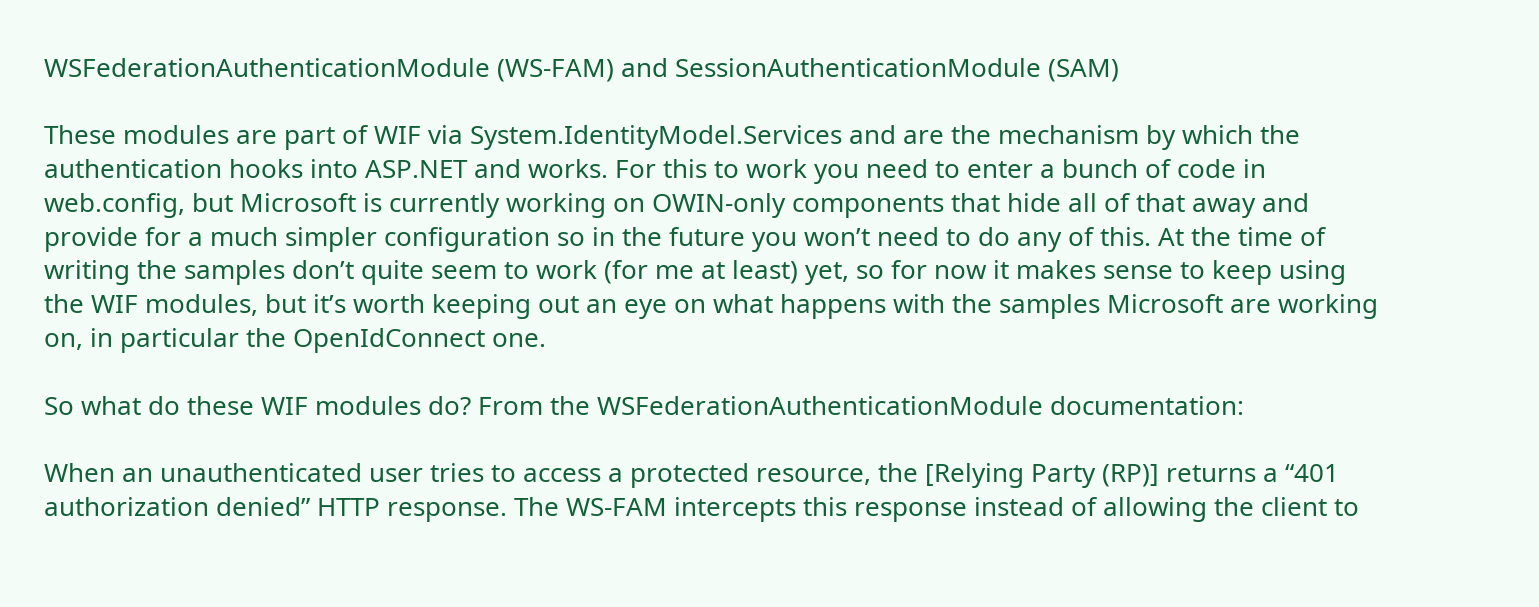WSFederationAuthenticationModule (WS-FAM) and SessionAuthenticationModule (SAM)

These modules are part of WIF via System.IdentityModel.Services and are the mechanism by which the authentication hooks into ASP.NET and works. For this to work you need to enter a bunch of code in web.config, but Microsoft is currently working on OWIN-only components that hide all of that away and provide for a much simpler configuration so in the future you won’t need to do any of this. At the time of writing the samples don’t quite seem to work (for me at least) yet, so for now it makes sense to keep using the WIF modules, but it’s worth keeping out an eye on what happens with the samples Microsoft are working on, in particular the OpenIdConnect one.

So what do these WIF modules do? From the WSFederationAuthenticationModule documentation:

When an unauthenticated user tries to access a protected resource, the [Relying Party (RP)] returns a “401 authorization denied” HTTP response. The WS-FAM intercepts this response instead of allowing the client to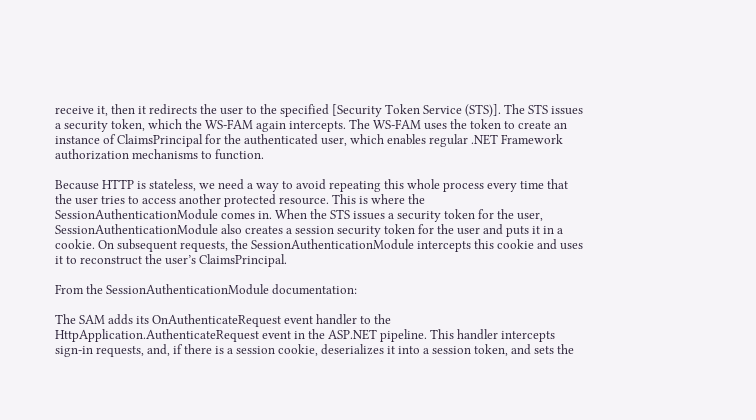receive it, then it redirects the user to the specified [Security Token Service (STS)]. The STS issues a security token, which the WS-FAM again intercepts. The WS-FAM uses the token to create an instance of ClaimsPrincipal for the authenticated user, which enables regular .NET Framework authorization mechanisms to function.

Because HTTP is stateless, we need a way to avoid repeating this whole process every time that the user tries to access another protected resource. This is where the SessionAuthenticationModule comes in. When the STS issues a security token for the user, SessionAuthenticationModule also creates a session security token for the user and puts it in a cookie. On subsequent requests, the SessionAuthenticationModule intercepts this cookie and uses it to reconstruct the user’s ClaimsPrincipal.

From the SessionAuthenticationModule documentation:

The SAM adds its OnAuthenticateRequest event handler to the HttpApplication.AuthenticateRequest event in the ASP.NET pipeline. This handler intercepts sign-in requests, and, if there is a session cookie, deserializes it into a session token, and sets the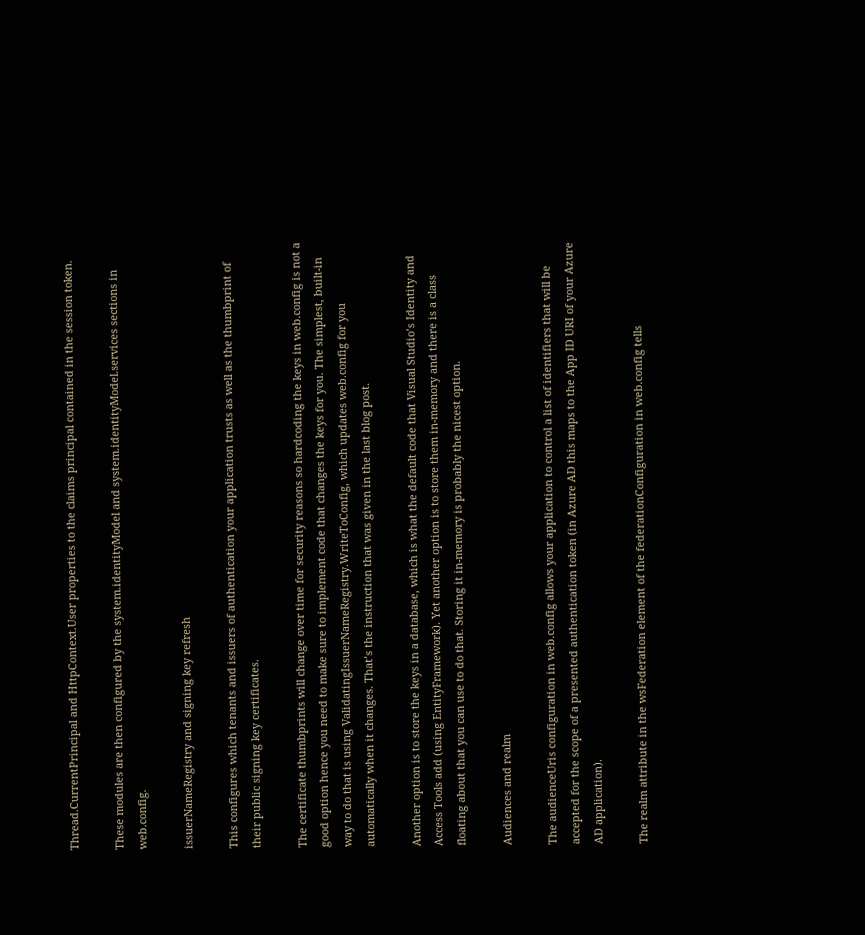Thread.CurrentPrincipal and HttpContext.User properties to the claims principal contained in the session token.

These modules are then configured by the system.identityModel and system.identityModel.services sections in web.config.

issuerNameRegistry and signing key refresh

This configures which tenants and issuers of authentication your application trusts as well as the thumbprint of their public signing key certificates.

The certificate thumbprints will change over time for security reasons so hardcoding the keys in web.config is not a good option hence you need to make sure to implement code that changes the keys for you. The simplest, built-in way to do that is using ValidatingIssuerNameRegistry.WriteToConfig, which updates web.config for you automatically when it changes. That’s the instruction that was given in the last blog post.

Another option is to store the keys in a database, which is what the default code that Visual Studio’s Identity and Access Tools add (using EntityFramework). Yet another option is to store them in-memory and there is a class floating about that you can use to do that. Storing it in-memory is probably the nicest option.

Audiences and realm

The audienceUris configuration in web.config allows your application to control a list of identifiers that will be accepted for the scope of a presented authentication token (in Azure AD this maps to the App ID URI of your Azure AD application).

The realm attribute in the wsFederation element of the federationConfiguration in web.config tells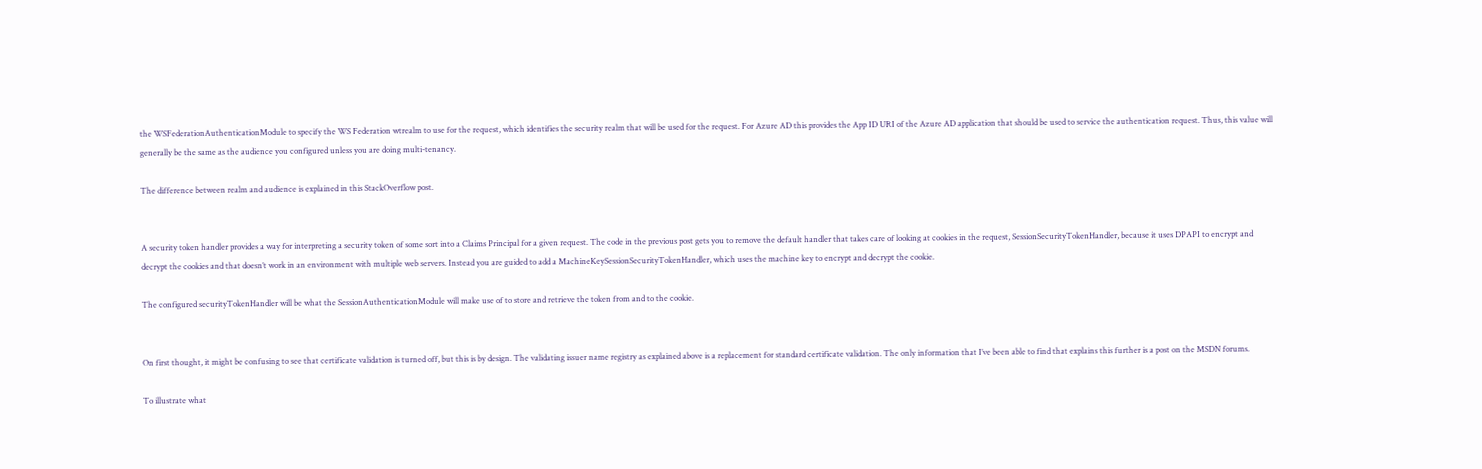the WSFederationAuthenticationModule to specify the WS Federation wtrealm to use for the request, which identifies the security realm that will be used for the request. For Azure AD this provides the App ID URI of the Azure AD application that should be used to service the authentication request. Thus, this value will generally be the same as the audience you configured unless you are doing multi-tenancy.

The difference between realm and audience is explained in this StackOverflow post.


A security token handler provides a way for interpreting a security token of some sort into a Claims Principal for a given request. The code in the previous post gets you to remove the default handler that takes care of looking at cookies in the request, SessionSecurityTokenHandler, because it uses DPAPI to encrypt and decrypt the cookies and that doesn’t work in an environment with multiple web servers. Instead you are guided to add a MachineKeySessionSecurityTokenHandler, which uses the machine key to encrypt and decrypt the cookie.

The configured securityTokenHandler will be what the SessionAuthenticationModule will make use of to store and retrieve the token from and to the cookie.


On first thought, it might be confusing to see that certificate validation is turned off, but this is by design. The validating issuer name registry as explained above is a replacement for standard certificate validation. The only information that I’ve been able to find that explains this further is a post on the MSDN forums.

To illustrate what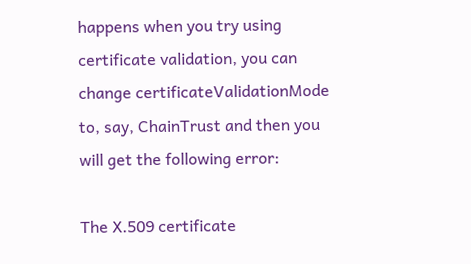happens when you try using certificate validation, you can change certificateValidationMode to, say, ChainTrust and then you will get the following error:

The X.509 certificate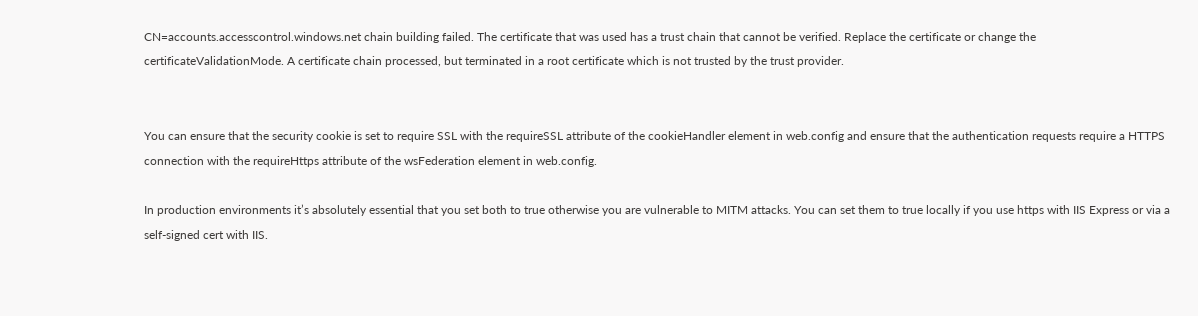CN=accounts.accesscontrol.windows.net chain building failed. The certificate that was used has a trust chain that cannot be verified. Replace the certificate or change the certificateValidationMode. A certificate chain processed, but terminated in a root certificate which is not trusted by the trust provider.


You can ensure that the security cookie is set to require SSL with the requireSSL attribute of the cookieHandler element in web.config and ensure that the authentication requests require a HTTPS connection with the requireHttps attribute of the wsFederation element in web.config.

In production environments it’s absolutely essential that you set both to true otherwise you are vulnerable to MITM attacks. You can set them to true locally if you use https with IIS Express or via a self-signed cert with IIS.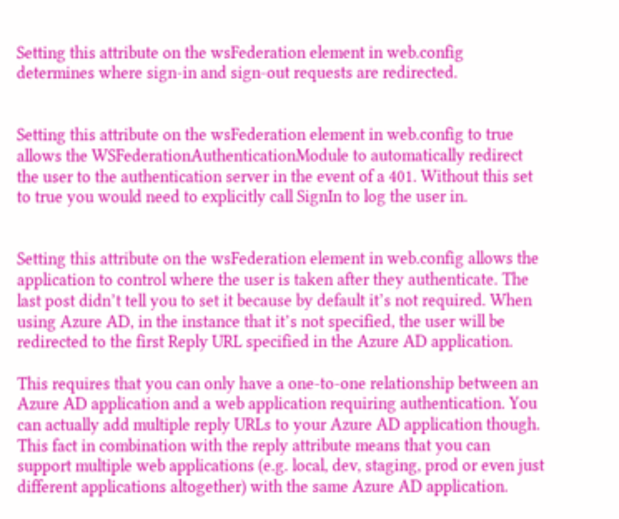Setting this attribute on the wsFederation element in web.config determines where sign-in and sign-out requests are redirected.


Setting this attribute on the wsFederation element in web.config to true allows the WSFederationAuthenticationModule to automatically redirect the user to the authentication server in the event of a 401. Without this set to true you would need to explicitly call SignIn to log the user in.


Setting this attribute on the wsFederation element in web.config allows the application to control where the user is taken after they authenticate. The last post didn’t tell you to set it because by default it’s not required. When using Azure AD, in the instance that it’s not specified, the user will be redirected to the first Reply URL specified in the Azure AD application.

This requires that you can only have a one-to-one relationship between an Azure AD application and a web application requiring authentication. You can actually add multiple reply URLs to your Azure AD application though. This fact in combination with the reply attribute means that you can support multiple web applications (e.g. local, dev, staging, prod or even just different applications altogether) with the same Azure AD application.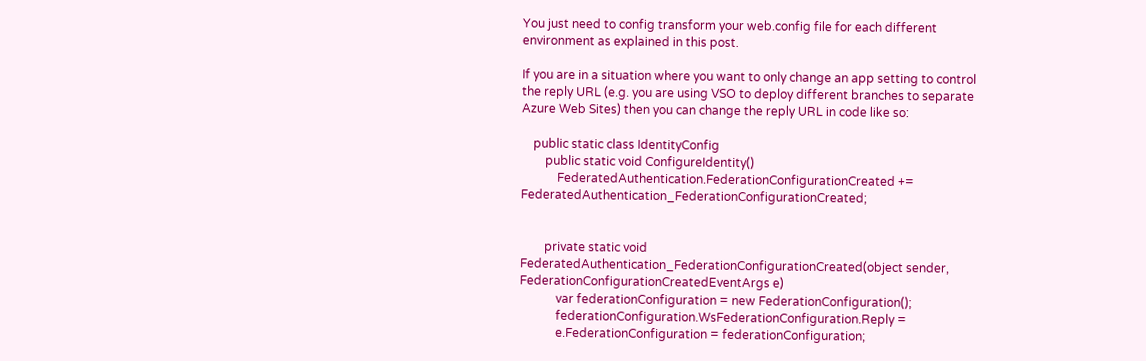You just need to config transform your web.config file for each different environment as explained in this post.

If you are in a situation where you want to only change an app setting to control the reply URL (e.g. you are using VSO to deploy different branches to separate Azure Web Sites) then you can change the reply URL in code like so:

    public static class IdentityConfig
        public static void ConfigureIdentity()
            FederatedAuthentication.FederationConfigurationCreated += FederatedAuthentication_FederationConfigurationCreated;


        private static void FederatedAuthentication_FederationConfigurationCreated(object sender, FederationConfigurationCreatedEventArgs e)
            var federationConfiguration = new FederationConfiguration();
            federationConfiguration.WsFederationConfiguration.Reply =
            e.FederationConfiguration = federationConfiguration;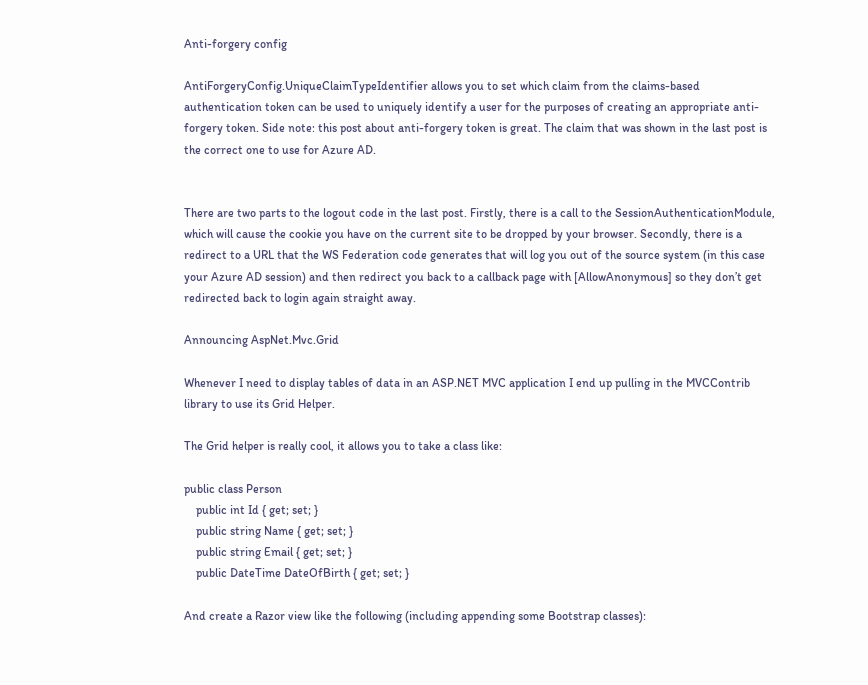Anti-forgery config

AntiForgeryConfig.UniqueClaimTypeIdentifier allows you to set which claim from the claims-based authentication token can be used to uniquely identify a user for the purposes of creating an appropriate anti-forgery token. Side note: this post about anti-forgery token is great. The claim that was shown in the last post is the correct one to use for Azure AD.


There are two parts to the logout code in the last post. Firstly, there is a call to the SessionAuthenticationModule, which will cause the cookie you have on the current site to be dropped by your browser. Secondly, there is a redirect to a URL that the WS Federation code generates that will log you out of the source system (in this case your Azure AD session) and then redirect you back to a callback page with [AllowAnonymous] so they don’t get redirected back to login again straight away.

Announcing AspNet.Mvc.Grid

Whenever I need to display tables of data in an ASP.NET MVC application I end up pulling in the MVCContrib library to use its Grid Helper.

The Grid helper is really cool, it allows you to take a class like:

public class Person
    public int Id { get; set; }
    public string Name { get; set; }
    public string Email { get; set; }
    public DateTime DateOfBirth { get; set; }

And create a Razor view like the following (including appending some Bootstrap classes):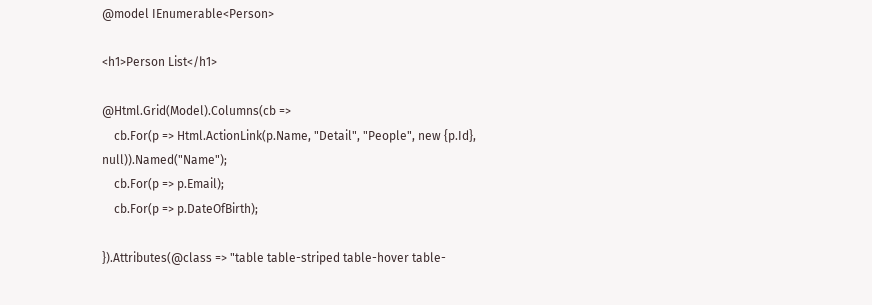@model IEnumerable<Person>

<h1>Person List</h1>

@Html.Grid(Model).Columns(cb =>
    cb.For(p => Html.ActionLink(p.Name, "Detail", "People", new {p.Id}, null)).Named("Name");
    cb.For(p => p.Email);
    cb.For(p => p.DateOfBirth);

}).Attributes(@class => "table table-striped table-hover table-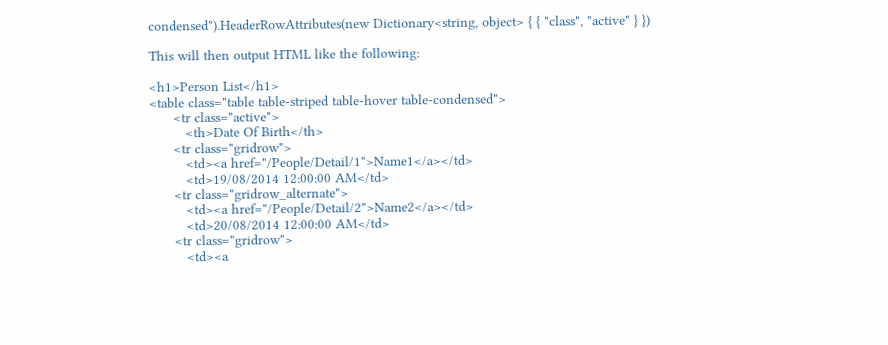condensed").HeaderRowAttributes(new Dictionary<string, object> { { "class", "active" } })

This will then output HTML like the following:

<h1>Person List</h1>
<table class="table table-striped table-hover table-condensed">
      <tr class="active">
         <th>Date Of Birth</th>
      <tr class="gridrow">
         <td><a href="/People/Detail/1">Name1</a></td>
         <td>19/08/2014 12:00:00 AM</td>
      <tr class="gridrow_alternate">
         <td><a href="/People/Detail/2">Name2</a></td>
         <td>20/08/2014 12:00:00 AM</td>
      <tr class="gridrow">
         <td><a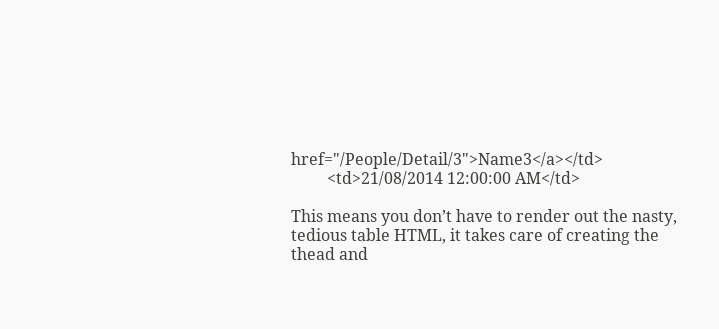href="/People/Detail/3">Name3</a></td>
         <td>21/08/2014 12:00:00 AM</td>

This means you don’t have to render out the nasty, tedious table HTML, it takes care of creating the thead and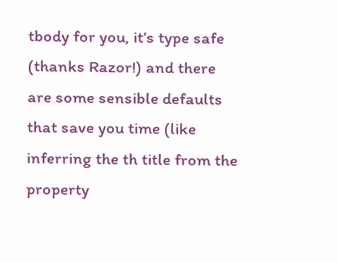tbody for you, it’s type safe (thanks Razor!) and there are some sensible defaults that save you time (like inferring the th title from the property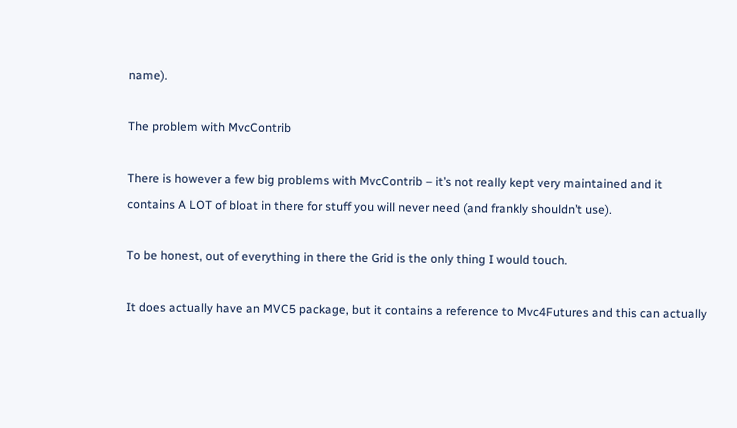name).

The problem with MvcContrib

There is however a few big problems with MvcContrib – it’s not really kept very maintained and it contains A LOT of bloat in there for stuff you will never need (and frankly shouldn’t use).

To be honest, out of everything in there the Grid is the only thing I would touch.

It does actually have an MVC5 package, but it contains a reference to Mvc4Futures and this can actually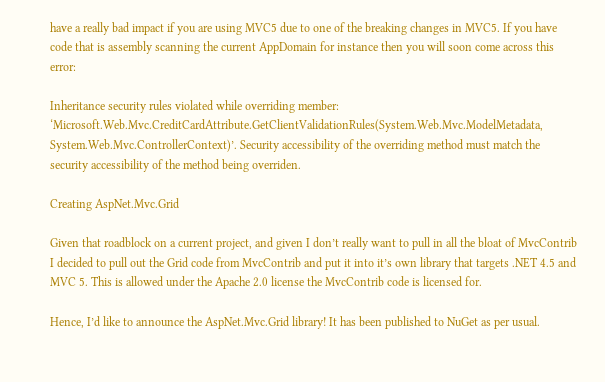have a really bad impact if you are using MVC5 due to one of the breaking changes in MVC5. If you have code that is assembly scanning the current AppDomain for instance then you will soon come across this error:

Inheritance security rules violated while overriding member: ‘Microsoft.Web.Mvc.CreditCardAttribute.GetClientValidationRules(System.Web.Mvc.ModelMetadata, System.Web.Mvc.ControllerContext)’. Security accessibility of the overriding method must match the security accessibility of the method being overriden.

Creating AspNet.Mvc.Grid

Given that roadblock on a current project, and given I don’t really want to pull in all the bloat of MvcContrib I decided to pull out the Grid code from MvcContrib and put it into it’s own library that targets .NET 4.5 and MVC 5. This is allowed under the Apache 2.0 license the MvcContrib code is licensed for.

Hence, I’d like to announce the AspNet.Mvc.Grid library! It has been published to NuGet as per usual.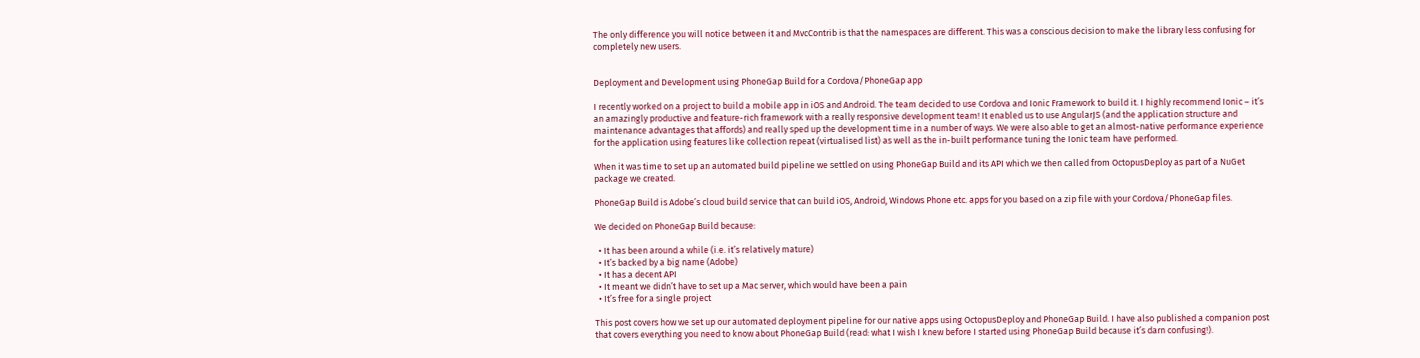The only difference you will notice between it and MvcContrib is that the namespaces are different. This was a conscious decision to make the library less confusing for completely new users.


Deployment and Development using PhoneGap Build for a Cordova/PhoneGap app

I recently worked on a project to build a mobile app in iOS and Android. The team decided to use Cordova and Ionic Framework to build it. I highly recommend Ionic – it’s an amazingly productive and feature-rich framework with a really responsive development team! It enabled us to use AngularJS (and the application structure and maintenance advantages that affords) and really sped up the development time in a number of ways. We were also able to get an almost-native performance experience for the application using features like collection repeat (virtualised list) as well as the in-built performance tuning the Ionic team have performed.

When it was time to set up an automated build pipeline we settled on using PhoneGap Build and its API which we then called from OctopusDeploy as part of a NuGet package we created.

PhoneGap Build is Adobe’s cloud build service that can build iOS, Android, Windows Phone etc. apps for you based on a zip file with your Cordova/PhoneGap files.

We decided on PhoneGap Build because:

  • It has been around a while (i.e. it’s relatively mature)
  • It’s backed by a big name (Adobe)
  • It has a decent API
  • It meant we didn’t have to set up a Mac server, which would have been a pain
  • It’s free for a single project

This post covers how we set up our automated deployment pipeline for our native apps using OctopusDeploy and PhoneGap Build. I have also published a companion post that covers everything you need to know about PhoneGap Build (read: what I wish I knew before I started using PhoneGap Build because it’s darn confusing!).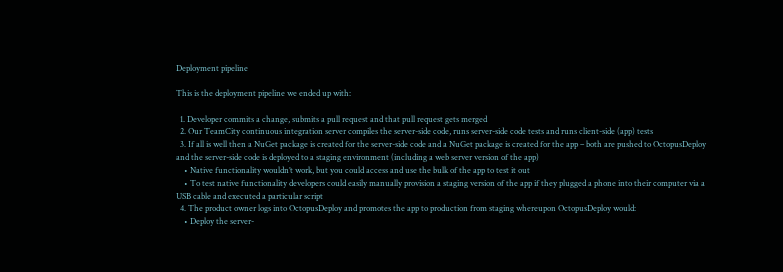Deployment pipeline

This is the deployment pipeline we ended up with:

  1. Developer commits a change, submits a pull request and that pull request gets merged
  2. Our TeamCity continuous integration server compiles the server-side code, runs server-side code tests and runs client-side (app) tests
  3. If all is well then a NuGet package is created for the server-side code and a NuGet package is created for the app – both are pushed to OctopusDeploy and the server-side code is deployed to a staging environment (including a web server version of the app)
    • Native functionality wouldn’t work, but you could access and use the bulk of the app to test it out
    • To test native functionality developers could easily manually provision a staging version of the app if they plugged a phone into their computer via a USB cable and executed a particular script
  4. The product owner logs into OctopusDeploy and promotes the app to production from staging whereupon OctopusDeploy would:
    • Deploy the server-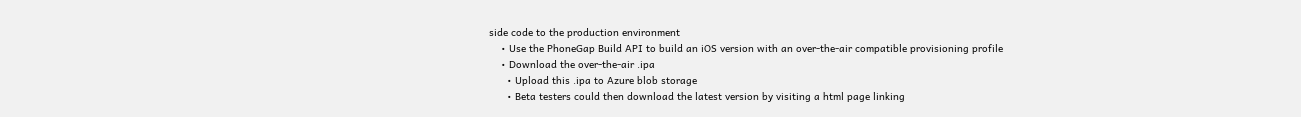side code to the production environment
    • Use the PhoneGap Build API to build an iOS version with an over-the-air compatible provisioning profile
    • Download the over-the-air .ipa
      • Upload this .ipa to Azure blob storage
      • Beta testers could then download the latest version by visiting a html page linking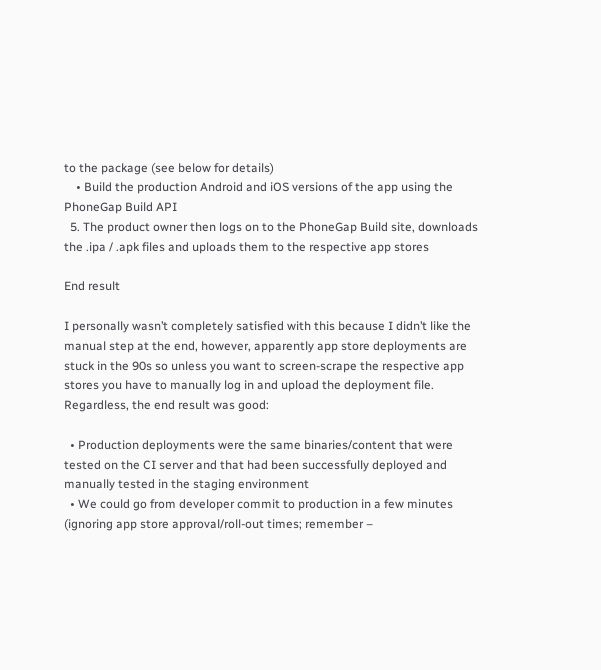to the package (see below for details)
    • Build the production Android and iOS versions of the app using the PhoneGap Build API
  5. The product owner then logs on to the PhoneGap Build site, downloads the .ipa / .apk files and uploads them to the respective app stores

End result

I personally wasn’t completely satisfied with this because I didn’t like the manual step at the end, however, apparently app store deployments are stuck in the 90s so unless you want to screen-scrape the respective app stores you have to manually log in and upload the deployment file. Regardless, the end result was good:

  • Production deployments were the same binaries/content that were tested on the CI server and that had been successfully deployed and manually tested in the staging environment
  • We could go from developer commit to production in a few minutes (ignoring app store approval/roll-out times; remember –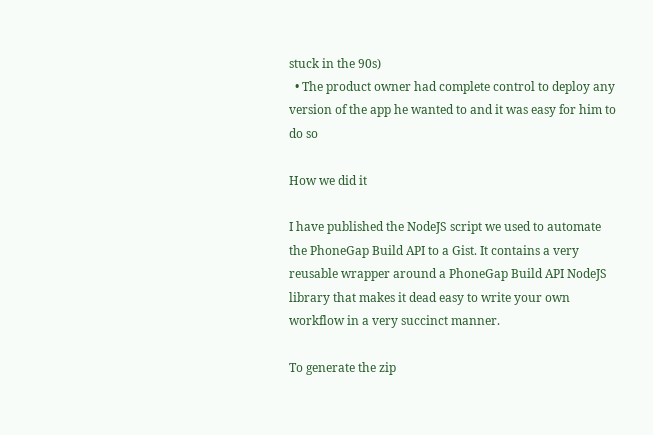stuck in the 90s)
  • The product owner had complete control to deploy any version of the app he wanted to and it was easy for him to do so

How we did it

I have published the NodeJS script we used to automate the PhoneGap Build API to a Gist. It contains a very reusable wrapper around a PhoneGap Build API NodeJS library that makes it dead easy to write your own workflow in a very succinct manner.

To generate the zip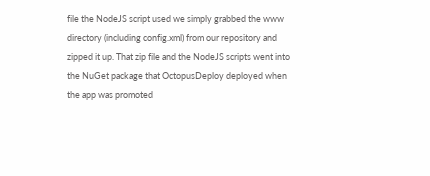file the NodeJS script used we simply grabbed the www directory (including config.xml) from our repository and zipped it up. That zip file and the NodeJS scripts went into the NuGet package that OctopusDeploy deployed when the app was promoted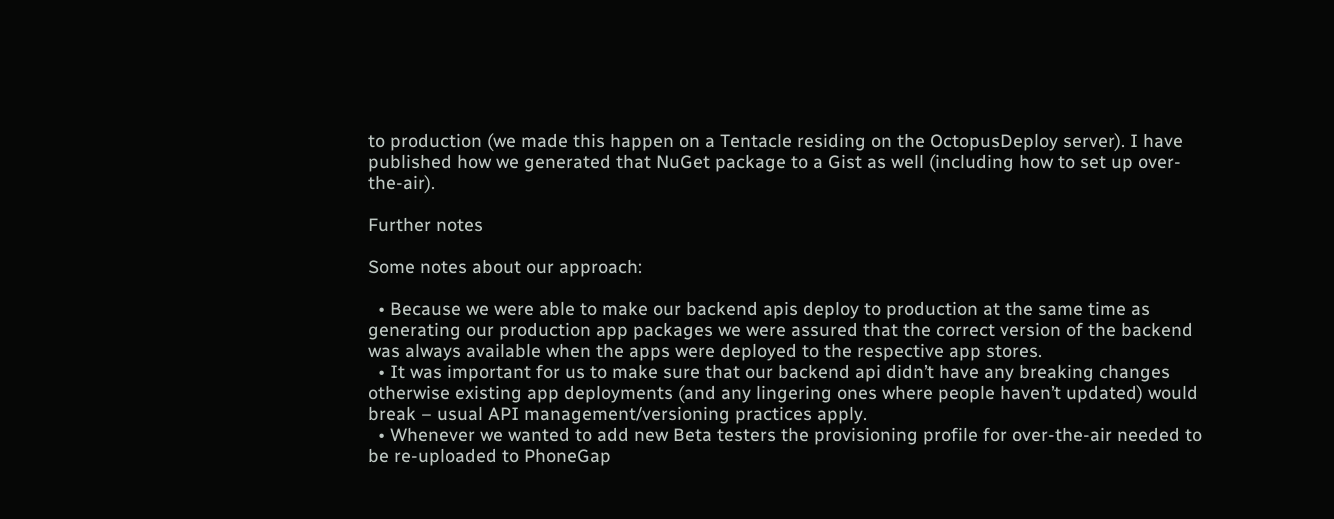to production (we made this happen on a Tentacle residing on the OctopusDeploy server). I have published how we generated that NuGet package to a Gist as well (including how to set up over-the-air).

Further notes

Some notes about our approach:

  • Because we were able to make our backend apis deploy to production at the same time as generating our production app packages we were assured that the correct version of the backend was always available when the apps were deployed to the respective app stores.
  • It was important for us to make sure that our backend api didn’t have any breaking changes otherwise existing app deployments (and any lingering ones where people haven’t updated) would break – usual API management/versioning practices apply.
  • Whenever we wanted to add new Beta testers the provisioning profile for over-the-air needed to be re-uploaded to PhoneGap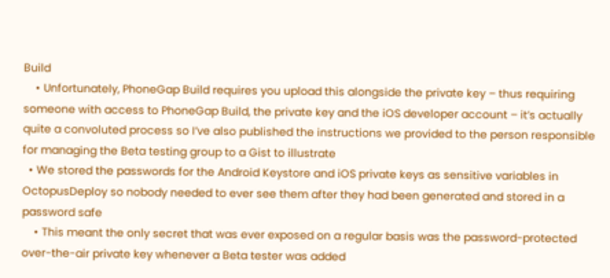Build
    • Unfortunately, PhoneGap Build requires you upload this alongside the private key – thus requiring someone with access to PhoneGap Build, the private key and the iOS developer account – it’s actually quite a convoluted process so I’ve also published the instructions we provided to the person responsible for managing the Beta testing group to a Gist to illustrate
  • We stored the passwords for the Android Keystore and iOS private keys as sensitive variables in OctopusDeploy so nobody needed to ever see them after they had been generated and stored in a password safe
    • This meant the only secret that was ever exposed on a regular basis was the password-protected over-the-air private key whenever a Beta tester was added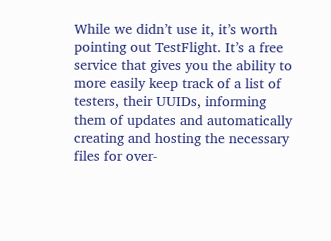While we didn’t use it, it’s worth pointing out TestFlight. It’s a free service that gives you the ability to more easily keep track of a list of testers, their UUIDs, informing them of updates and automatically creating and hosting the necessary files for over-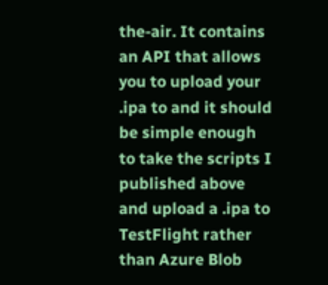the-air. It contains an API that allows you to upload your .ipa to and it should be simple enough to take the scripts I published above and upload a .ipa to TestFlight rather than Azure Blob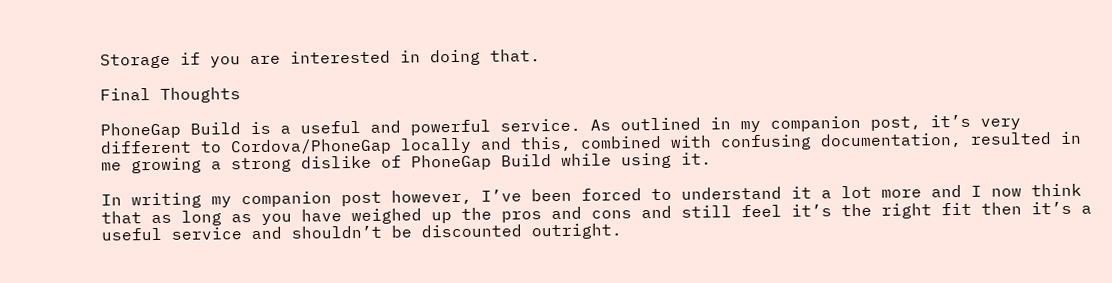Storage if you are interested in doing that.

Final Thoughts

PhoneGap Build is a useful and powerful service. As outlined in my companion post, it’s very different to Cordova/PhoneGap locally and this, combined with confusing documentation, resulted in me growing a strong dislike of PhoneGap Build while using it.

In writing my companion post however, I’ve been forced to understand it a lot more and I now think that as long as you have weighed up the pros and cons and still feel it’s the right fit then it’s a useful service and shouldn’t be discounted outright.